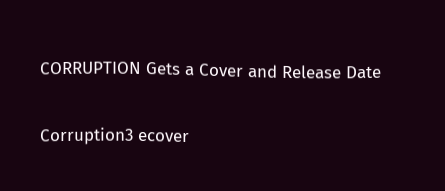CORRUPTION Gets a Cover and Release Date

Corruption3 ecover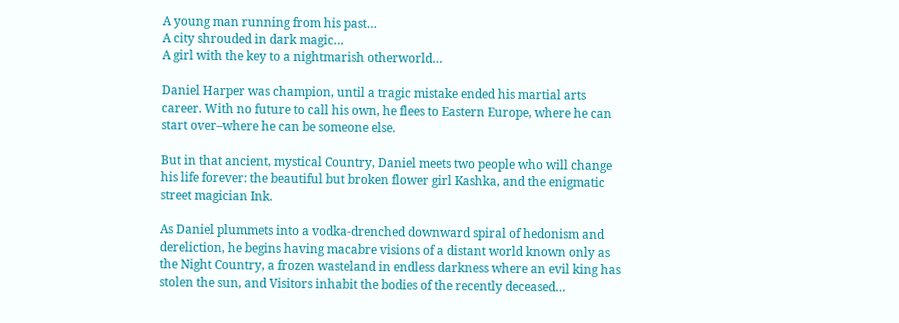A young man running from his past…
A city shrouded in dark magic…
A girl with the key to a nightmarish otherworld…

Daniel Harper was champion, until a tragic mistake ended his martial arts career. With no future to call his own, he flees to Eastern Europe, where he can start over–where he can be someone else.

But in that ancient, mystical Country, Daniel meets two people who will change his life forever: the beautiful but broken flower girl Kashka, and the enigmatic street magician Ink.

As Daniel plummets into a vodka-drenched downward spiral of hedonism and dereliction, he begins having macabre visions of a distant world known only as the Night Country, a frozen wasteland in endless darkness where an evil king has stolen the sun, and Visitors inhabit the bodies of the recently deceased…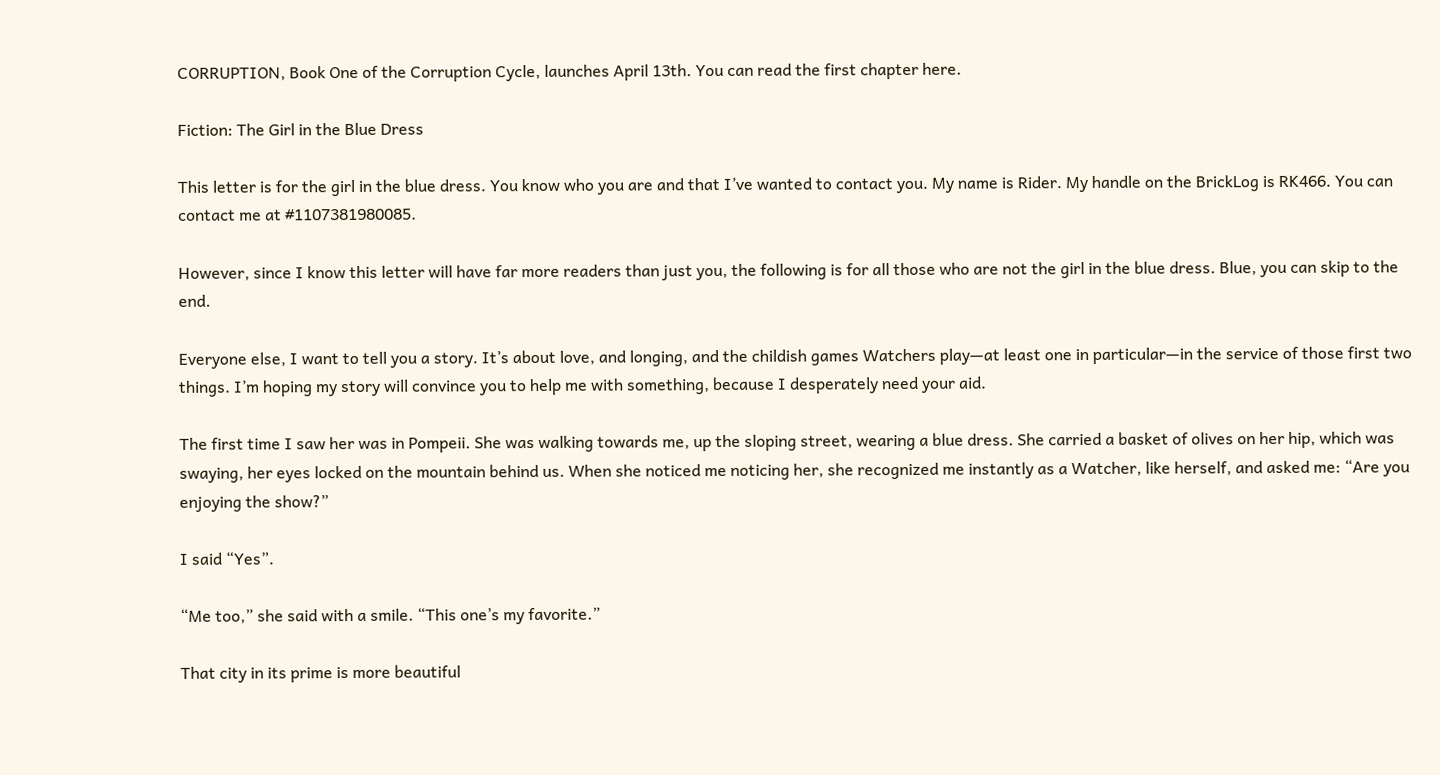CORRUPTION, Book One of the Corruption Cycle, launches April 13th. You can read the first chapter here.

Fiction: The Girl in the Blue Dress

This letter is for the girl in the blue dress. You know who you are and that I’ve wanted to contact you. My name is Rider. My handle on the BrickLog is RK466. You can contact me at #1107381980085.

However, since I know this letter will have far more readers than just you, the following is for all those who are not the girl in the blue dress. Blue, you can skip to the end.

Everyone else, I want to tell you a story. It’s about love, and longing, and the childish games Watchers play—at least one in particular—in the service of those first two things. I’m hoping my story will convince you to help me with something, because I desperately need your aid.

The first time I saw her was in Pompeii. She was walking towards me, up the sloping street, wearing a blue dress. She carried a basket of olives on her hip, which was swaying, her eyes locked on the mountain behind us. When she noticed me noticing her, she recognized me instantly as a Watcher, like herself, and asked me: “Are you enjoying the show?”

I said “Yes”.

“Me too,” she said with a smile. “This one’s my favorite.”

That city in its prime is more beautiful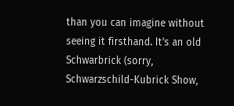than you can imagine without seeing it firsthand. It’s an old Schwarbrick (sorry, Schwarzschild-Kubrick Show,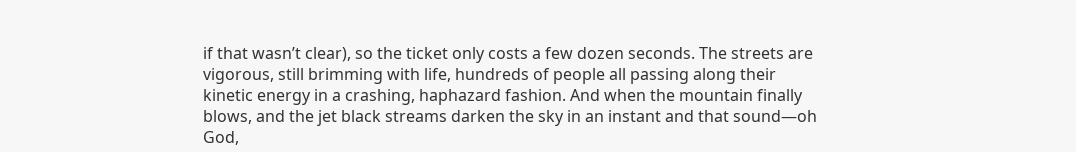if that wasn’t clear), so the ticket only costs a few dozen seconds. The streets are vigorous, still brimming with life, hundreds of people all passing along their kinetic energy in a crashing, haphazard fashion. And when the mountain finally blows, and the jet black streams darken the sky in an instant and that sound—oh God,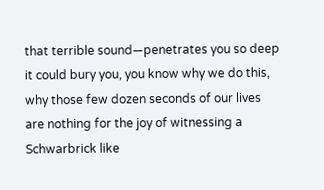that terrible sound—penetrates you so deep it could bury you, you know why we do this, why those few dozen seconds of our lives are nothing for the joy of witnessing a Schwarbrick like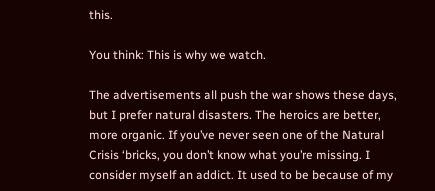this.

You think: This is why we watch.

The advertisements all push the war shows these days, but I prefer natural disasters. The heroics are better, more organic. If you’ve never seen one of the Natural Crisis ‘bricks, you don’t know what you’re missing. I consider myself an addict. It used to be because of my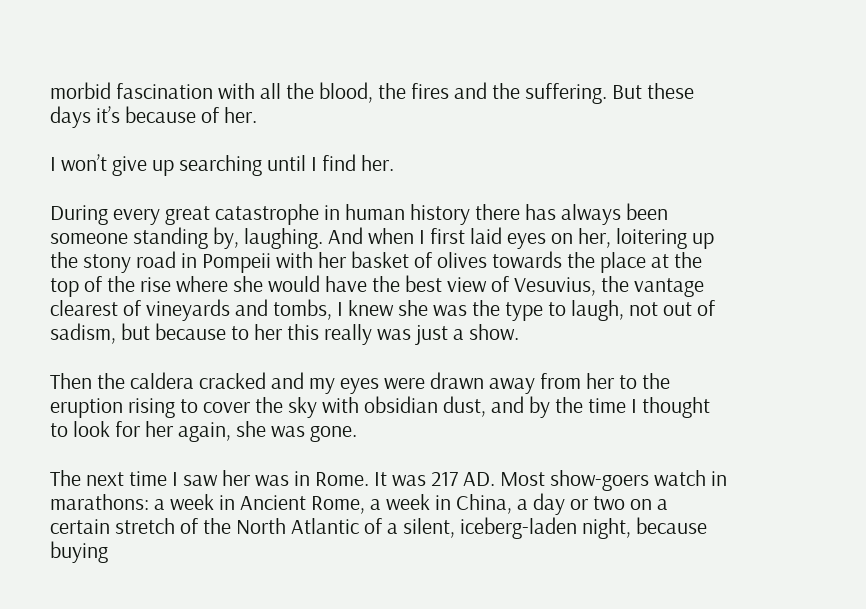morbid fascination with all the blood, the fires and the suffering. But these days it’s because of her.

I won’t give up searching until I find her.

During every great catastrophe in human history there has always been someone standing by, laughing. And when I first laid eyes on her, loitering up the stony road in Pompeii with her basket of olives towards the place at the top of the rise where she would have the best view of Vesuvius, the vantage clearest of vineyards and tombs, I knew she was the type to laugh, not out of sadism, but because to her this really was just a show.

Then the caldera cracked and my eyes were drawn away from her to the eruption rising to cover the sky with obsidian dust, and by the time I thought to look for her again, she was gone.

The next time I saw her was in Rome. It was 217 AD. Most show-goers watch in marathons: a week in Ancient Rome, a week in China, a day or two on a certain stretch of the North Atlantic of a silent, iceberg-laden night, because buying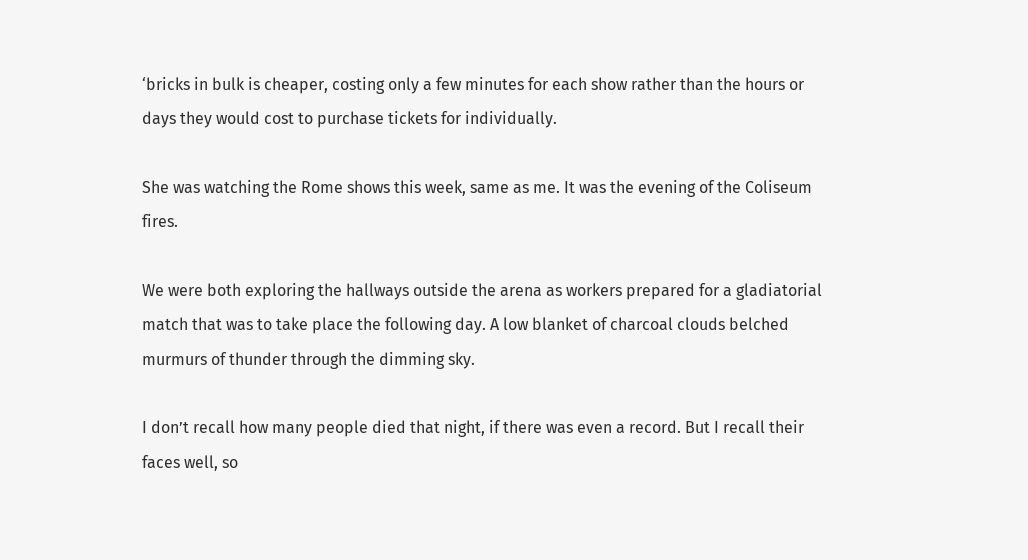‘bricks in bulk is cheaper, costing only a few minutes for each show rather than the hours or days they would cost to purchase tickets for individually.

She was watching the Rome shows this week, same as me. It was the evening of the Coliseum fires.

We were both exploring the hallways outside the arena as workers prepared for a gladiatorial match that was to take place the following day. A low blanket of charcoal clouds belched murmurs of thunder through the dimming sky.

I don’t recall how many people died that night, if there was even a record. But I recall their faces well, so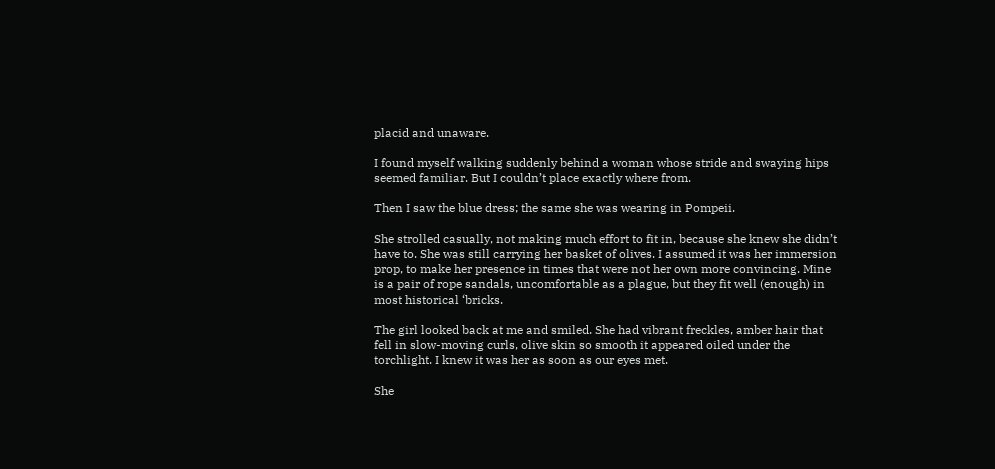placid and unaware.

I found myself walking suddenly behind a woman whose stride and swaying hips seemed familiar. But I couldn’t place exactly where from.

Then I saw the blue dress; the same she was wearing in Pompeii.

She strolled casually, not making much effort to fit in, because she knew she didn’t have to. She was still carrying her basket of olives. I assumed it was her immersion prop, to make her presence in times that were not her own more convincing. Mine is a pair of rope sandals, uncomfortable as a plague, but they fit well (enough) in most historical ‘bricks.

The girl looked back at me and smiled. She had vibrant freckles, amber hair that fell in slow-moving curls, olive skin so smooth it appeared oiled under the torchlight. I knew it was her as soon as our eyes met.

She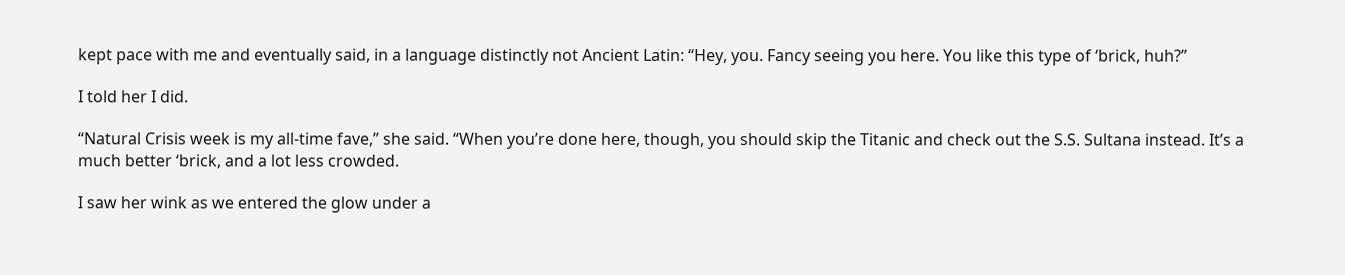kept pace with me and eventually said, in a language distinctly not Ancient Latin: “Hey, you. Fancy seeing you here. You like this type of ‘brick, huh?”

I told her I did.

“Natural Crisis week is my all-time fave,” she said. “When you’re done here, though, you should skip the Titanic and check out the S.S. Sultana instead. It’s a much better ‘brick, and a lot less crowded.

I saw her wink as we entered the glow under a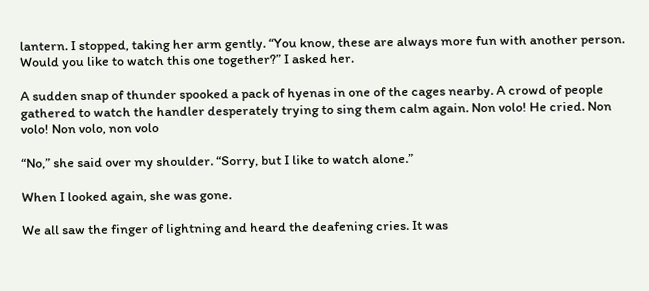lantern. I stopped, taking her arm gently. “You know, these are always more fun with another person. Would you like to watch this one together?” I asked her.

A sudden snap of thunder spooked a pack of hyenas in one of the cages nearby. A crowd of people gathered to watch the handler desperately trying to sing them calm again. Non volo! He cried. Non volo! Non volo, non volo

“No,” she said over my shoulder. “Sorry, but I like to watch alone.”

When I looked again, she was gone.

We all saw the finger of lightning and heard the deafening cries. It was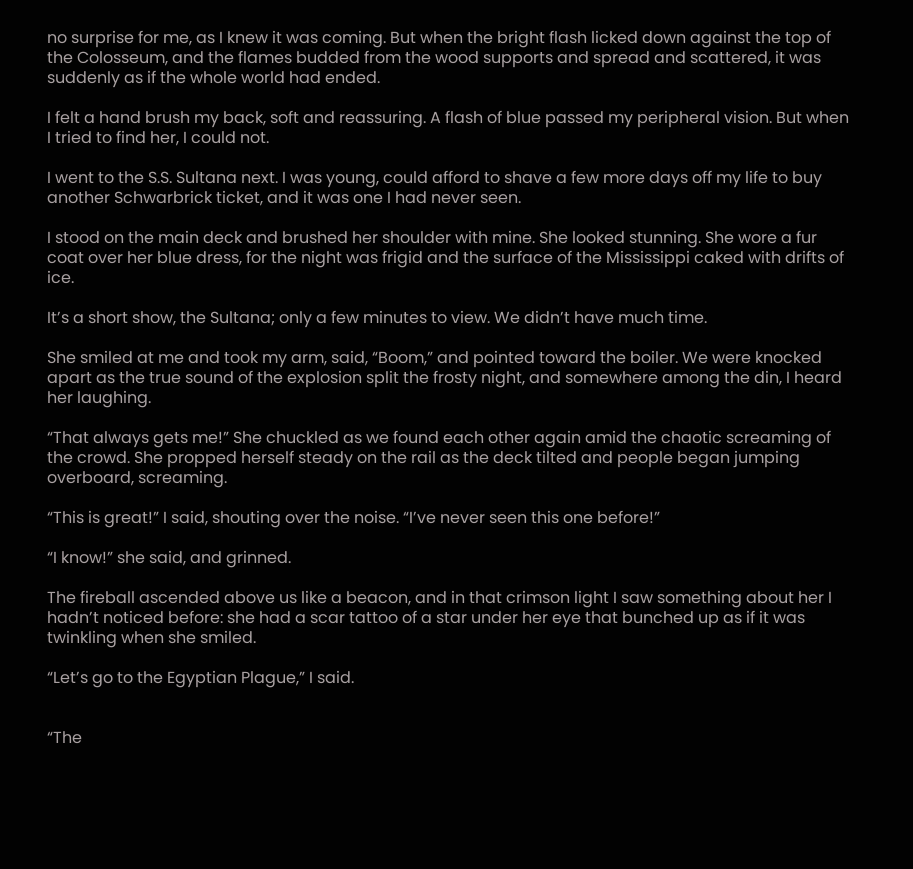no surprise for me, as I knew it was coming. But when the bright flash licked down against the top of the Colosseum, and the flames budded from the wood supports and spread and scattered, it was suddenly as if the whole world had ended.

I felt a hand brush my back, soft and reassuring. A flash of blue passed my peripheral vision. But when I tried to find her, I could not.

I went to the S.S. Sultana next. I was young, could afford to shave a few more days off my life to buy another Schwarbrick ticket, and it was one I had never seen.

I stood on the main deck and brushed her shoulder with mine. She looked stunning. She wore a fur coat over her blue dress, for the night was frigid and the surface of the Mississippi caked with drifts of ice.

It’s a short show, the Sultana; only a few minutes to view. We didn’t have much time.

She smiled at me and took my arm, said, “Boom,” and pointed toward the boiler. We were knocked apart as the true sound of the explosion split the frosty night, and somewhere among the din, I heard her laughing.

“That always gets me!” She chuckled as we found each other again amid the chaotic screaming of the crowd. She propped herself steady on the rail as the deck tilted and people began jumping overboard, screaming.

“This is great!” I said, shouting over the noise. “I’ve never seen this one before!”

“I know!” she said, and grinned.

The fireball ascended above us like a beacon, and in that crimson light I saw something about her I hadn’t noticed before: she had a scar tattoo of a star under her eye that bunched up as if it was twinkling when she smiled.

“Let’s go to the Egyptian Plague,” I said.


“The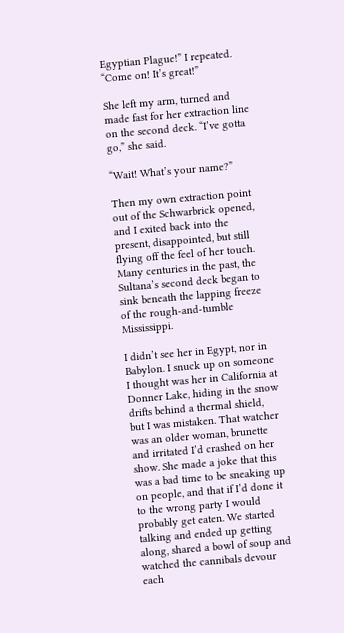Egyptian Plague!” I repeated. “Come on! It’s great!”

She left my arm, turned and made fast for her extraction line on the second deck. “I’ve gotta go,” she said.

“Wait! What’s your name?”

Then my own extraction point out of the Schwarbrick opened, and I exited back into the present, disappointed, but still flying off the feel of her touch. Many centuries in the past, the Sultana’s second deck began to sink beneath the lapping freeze of the rough-and-tumble Mississippi.

I didn’t see her in Egypt, nor in Babylon. I snuck up on someone I thought was her in California at Donner Lake, hiding in the snow drifts behind a thermal shield, but I was mistaken. That watcher was an older woman, brunette and irritated I’d crashed on her show. She made a joke that this was a bad time to be sneaking up on people, and that if I’d done it to the wrong party I would probably get eaten. We started talking and ended up getting along, shared a bowl of soup and watched the cannibals devour each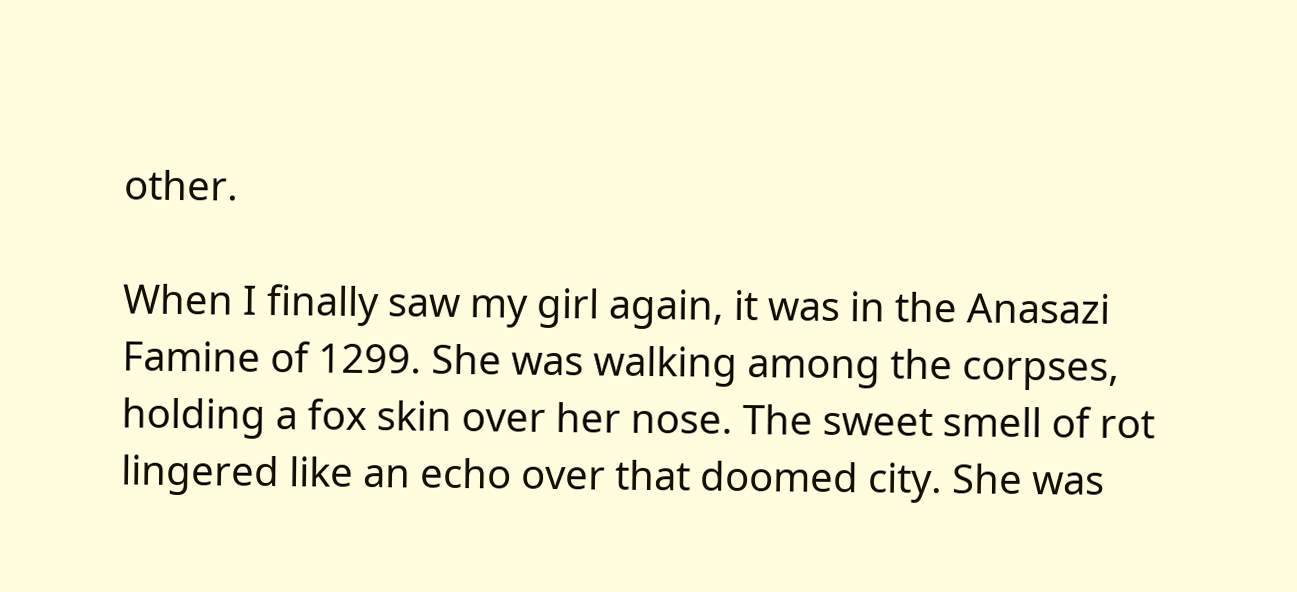other.

When I finally saw my girl again, it was in the Anasazi Famine of 1299. She was walking among the corpses, holding a fox skin over her nose. The sweet smell of rot lingered like an echo over that doomed city. She was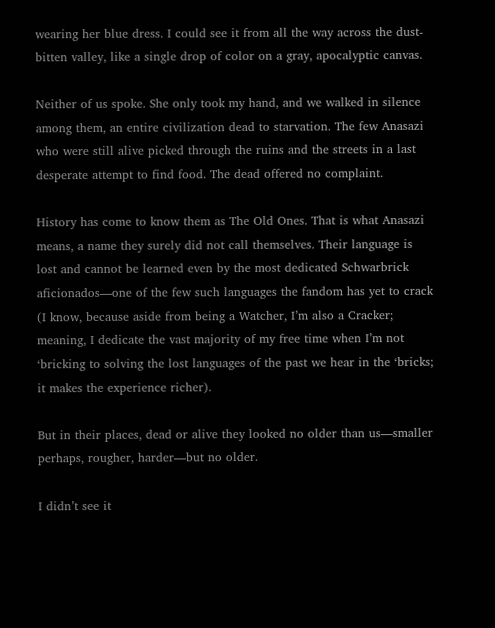wearing her blue dress. I could see it from all the way across the dust-bitten valley, like a single drop of color on a gray, apocalyptic canvas.

Neither of us spoke. She only took my hand, and we walked in silence among them, an entire civilization dead to starvation. The few Anasazi who were still alive picked through the ruins and the streets in a last desperate attempt to find food. The dead offered no complaint.

History has come to know them as The Old Ones. That is what Anasazi means, a name they surely did not call themselves. Their language is lost and cannot be learned even by the most dedicated Schwarbrick aficionados—one of the few such languages the fandom has yet to crack (I know, because aside from being a Watcher, I’m also a Cracker; meaning, I dedicate the vast majority of my free time when I’m not ‘bricking to solving the lost languages of the past we hear in the ‘bricks; it makes the experience richer).

But in their places, dead or alive they looked no older than us—smaller perhaps, rougher, harder—but no older.

I didn’t see it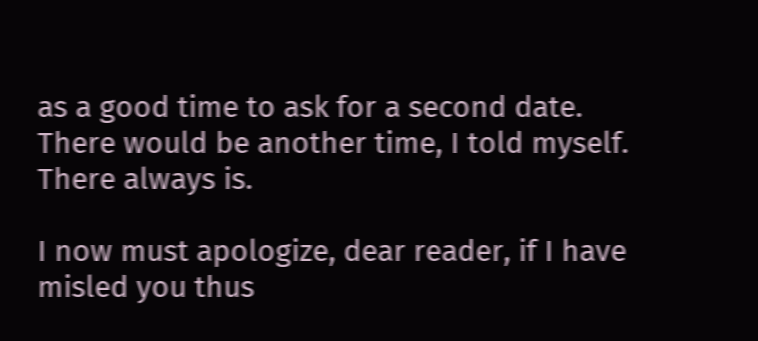as a good time to ask for a second date. There would be another time, I told myself. There always is.

I now must apologize, dear reader, if I have misled you thus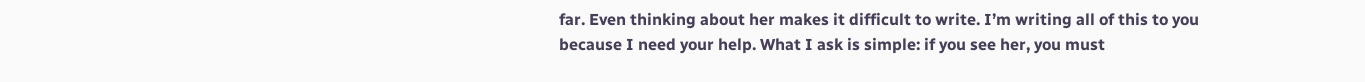far. Even thinking about her makes it difficult to write. I’m writing all of this to you because I need your help. What I ask is simple: if you see her, you must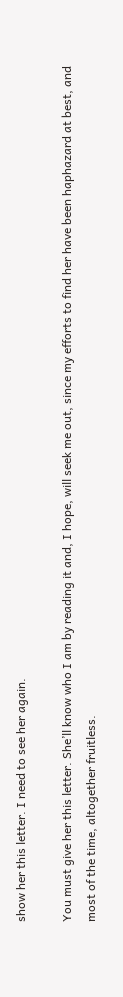show her this letter. I need to see her again.

You must give her this letter. She’ll know who I am by reading it and, I hope, will seek me out, since my efforts to find her have been haphazard at best, and most of the time, altogether fruitless.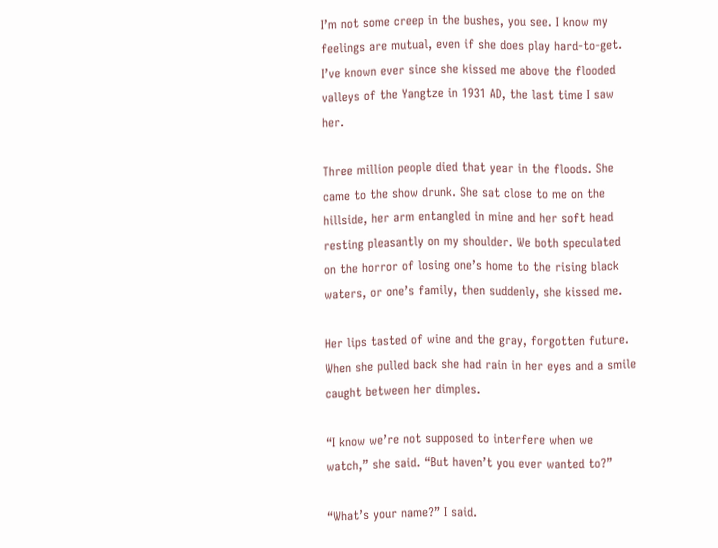I’m not some creep in the bushes, you see. I know my feelings are mutual, even if she does play hard-to-get. I’ve known ever since she kissed me above the flooded valleys of the Yangtze in 1931 AD, the last time I saw her.

Three million people died that year in the floods. She came to the show drunk. She sat close to me on the hillside, her arm entangled in mine and her soft head resting pleasantly on my shoulder. We both speculated on the horror of losing one’s home to the rising black waters, or one’s family, then suddenly, she kissed me.

Her lips tasted of wine and the gray, forgotten future. When she pulled back she had rain in her eyes and a smile caught between her dimples.

“I know we’re not supposed to interfere when we watch,” she said. “But haven’t you ever wanted to?”

“What’s your name?” I said.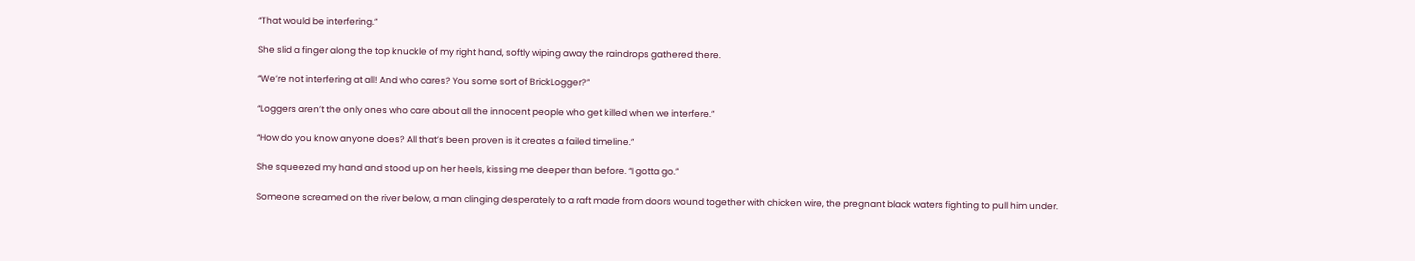“That would be interfering.”

She slid a finger along the top knuckle of my right hand, softly wiping away the raindrops gathered there.

“We’re not interfering at all! And who cares? You some sort of BrickLogger?”

“Loggers aren’t the only ones who care about all the innocent people who get killed when we interfere.”

“How do you know anyone does? All that’s been proven is it creates a failed timeline.”

She squeezed my hand and stood up on her heels, kissing me deeper than before. “I gotta go.”

Someone screamed on the river below, a man clinging desperately to a raft made from doors wound together with chicken wire, the pregnant black waters fighting to pull him under.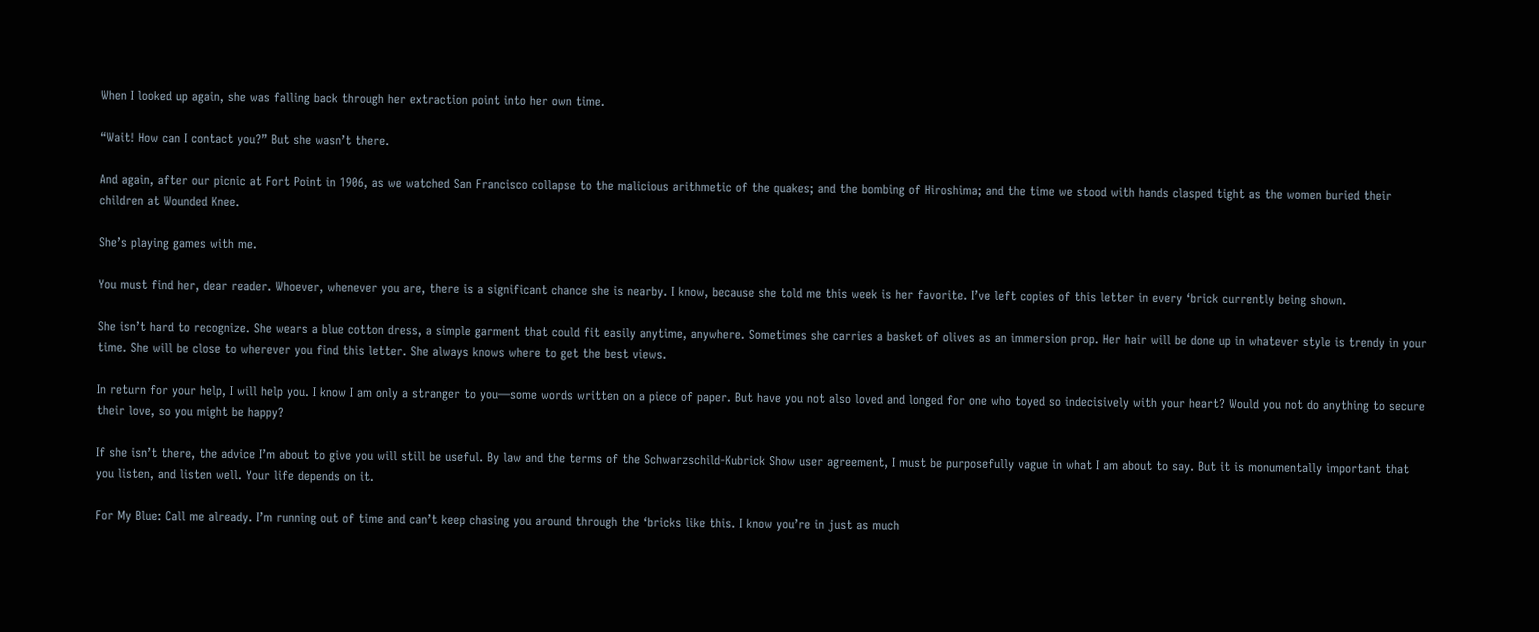When I looked up again, she was falling back through her extraction point into her own time.

“Wait! How can I contact you?” But she wasn’t there.

And again, after our picnic at Fort Point in 1906, as we watched San Francisco collapse to the malicious arithmetic of the quakes; and the bombing of Hiroshima; and the time we stood with hands clasped tight as the women buried their children at Wounded Knee.

She’s playing games with me.

You must find her, dear reader. Whoever, whenever you are, there is a significant chance she is nearby. I know, because she told me this week is her favorite. I’ve left copies of this letter in every ‘brick currently being shown.

She isn’t hard to recognize. She wears a blue cotton dress, a simple garment that could fit easily anytime, anywhere. Sometimes she carries a basket of olives as an immersion prop. Her hair will be done up in whatever style is trendy in your time. She will be close to wherever you find this letter. She always knows where to get the best views.

In return for your help, I will help you. I know I am only a stranger to you—some words written on a piece of paper. But have you not also loved and longed for one who toyed so indecisively with your heart? Would you not do anything to secure their love, so you might be happy?

If she isn’t there, the advice I’m about to give you will still be useful. By law and the terms of the Schwarzschild-Kubrick Show user agreement, I must be purposefully vague in what I am about to say. But it is monumentally important that you listen, and listen well. Your life depends on it.

For My Blue: Call me already. I’m running out of time and can’t keep chasing you around through the ‘bricks like this. I know you’re in just as much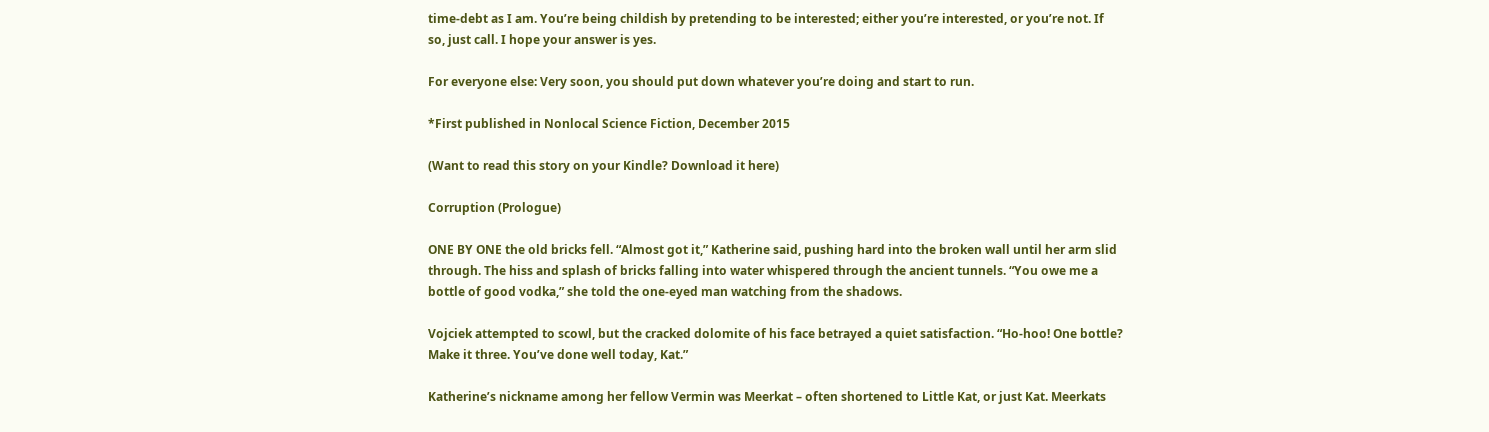time-debt as I am. You’re being childish by pretending to be interested; either you’re interested, or you’re not. If so, just call. I hope your answer is yes.

For everyone else: Very soon, you should put down whatever you’re doing and start to run.

*First published in Nonlocal Science Fiction, December 2015

(Want to read this story on your Kindle? Download it here)

Corruption (Prologue)

ONE BY ONE the old bricks fell. “Almost got it,” Katherine said, pushing hard into the broken wall until her arm slid through. The hiss and splash of bricks falling into water whispered through the ancient tunnels. “You owe me a bottle of good vodka,” she told the one-eyed man watching from the shadows.

Vojciek attempted to scowl, but the cracked dolomite of his face betrayed a quiet satisfaction. “Ho-hoo! One bottle? Make it three. You’ve done well today, Kat.”

Katherine’s nickname among her fellow Vermin was Meerkat – often shortened to Little Kat, or just Kat. Meerkats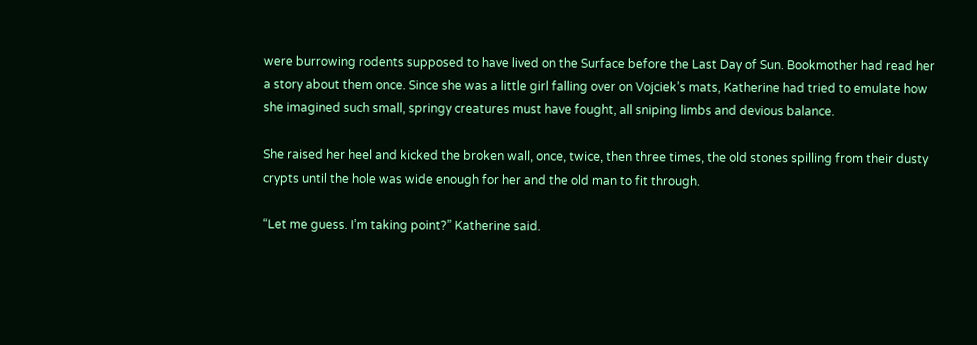were burrowing rodents supposed to have lived on the Surface before the Last Day of Sun. Bookmother had read her a story about them once. Since she was a little girl falling over on Vojciek’s mats, Katherine had tried to emulate how she imagined such small, springy creatures must have fought, all sniping limbs and devious balance.

She raised her heel and kicked the broken wall, once, twice, then three times, the old stones spilling from their dusty crypts until the hole was wide enough for her and the old man to fit through.

“Let me guess. I’m taking point?” Katherine said.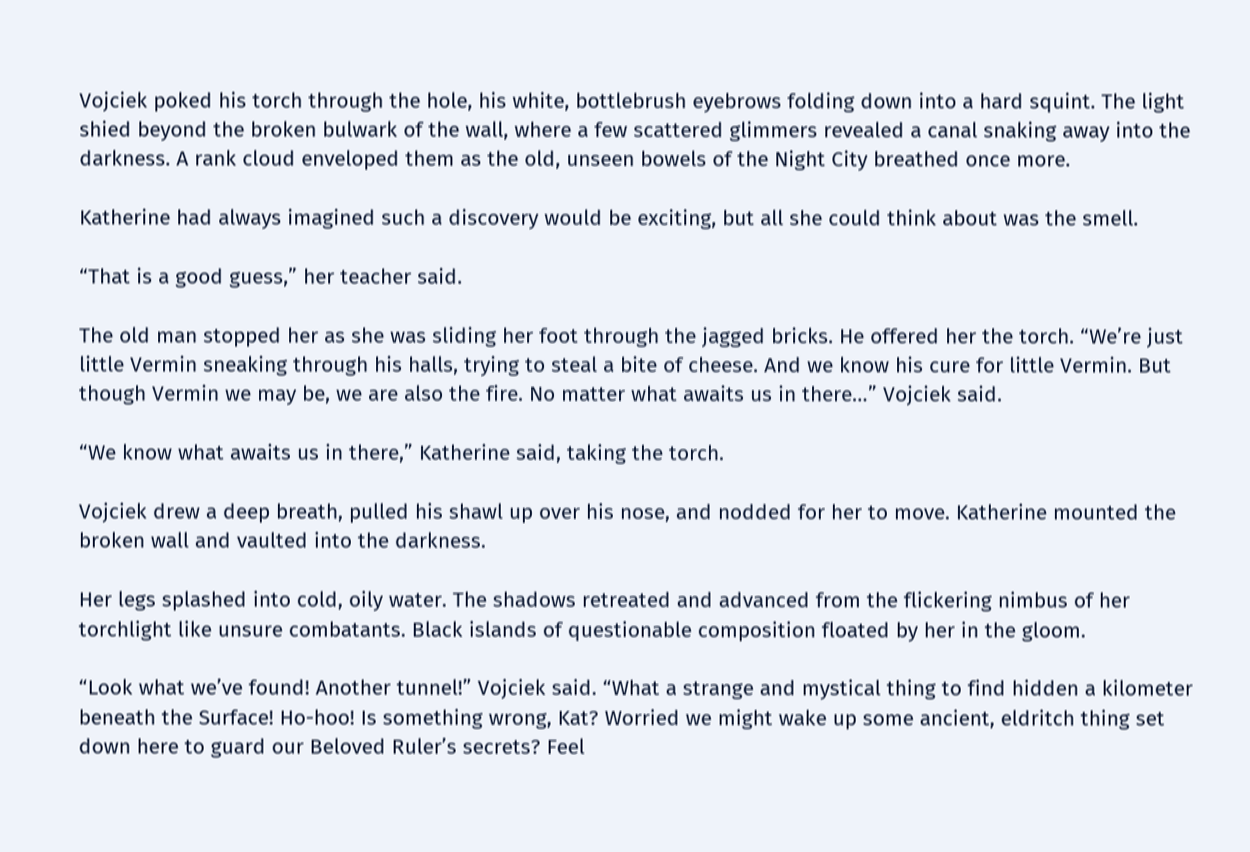Vojciek poked his torch through the hole, his white, bottlebrush eyebrows folding down into a hard squint. The light shied beyond the broken bulwark of the wall, where a few scattered glimmers revealed a canal snaking away into the darkness. A rank cloud enveloped them as the old, unseen bowels of the Night City breathed once more.

Katherine had always imagined such a discovery would be exciting, but all she could think about was the smell.

“That is a good guess,” her teacher said.

The old man stopped her as she was sliding her foot through the jagged bricks. He offered her the torch. “We’re just little Vermin sneaking through his halls, trying to steal a bite of cheese. And we know his cure for little Vermin. But though Vermin we may be, we are also the fire. No matter what awaits us in there…” Vojciek said.

“We know what awaits us in there,” Katherine said, taking the torch.

Vojciek drew a deep breath, pulled his shawl up over his nose, and nodded for her to move. Katherine mounted the broken wall and vaulted into the darkness.

Her legs splashed into cold, oily water. The shadows retreated and advanced from the flickering nimbus of her torchlight like unsure combatants. Black islands of questionable composition floated by her in the gloom.

“Look what we’ve found! Another tunnel!” Vojciek said. “What a strange and mystical thing to find hidden a kilometer beneath the Surface! Ho-hoo! Is something wrong, Kat? Worried we might wake up some ancient, eldritch thing set down here to guard our Beloved Ruler’s secrets? Feel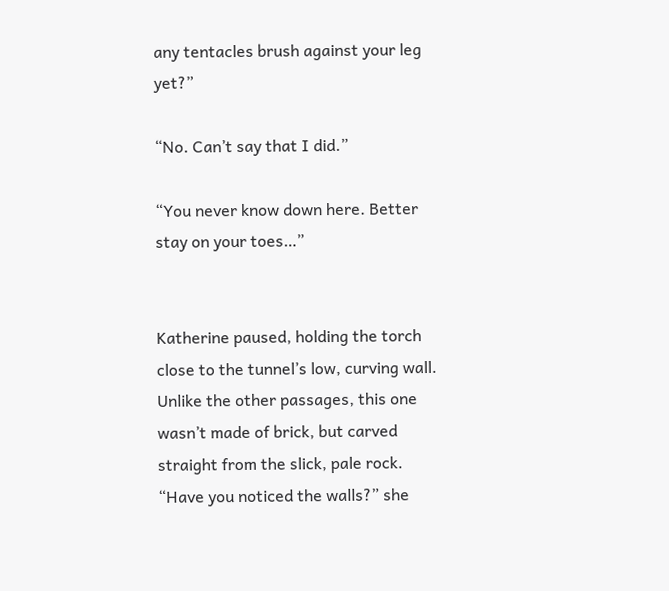any tentacles brush against your leg yet?”

“No. Can’t say that I did.”

“You never know down here. Better stay on your toes…”


Katherine paused, holding the torch close to the tunnel’s low, curving wall. Unlike the other passages, this one wasn’t made of brick, but carved straight from the slick, pale rock. “Have you noticed the walls?” she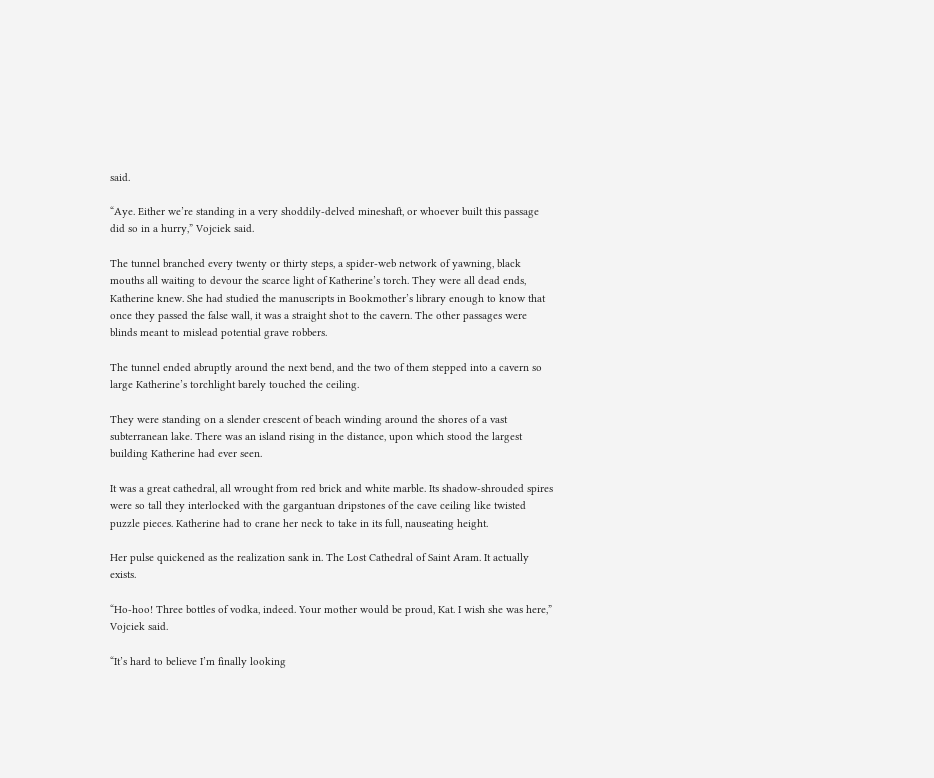said.

“Aye. Either we’re standing in a very shoddily-delved mineshaft, or whoever built this passage did so in a hurry,” Vojciek said.

The tunnel branched every twenty or thirty steps, a spider-web network of yawning, black mouths all waiting to devour the scarce light of Katherine’s torch. They were all dead ends, Katherine knew. She had studied the manuscripts in Bookmother’s library enough to know that once they passed the false wall, it was a straight shot to the cavern. The other passages were blinds meant to mislead potential grave robbers.

The tunnel ended abruptly around the next bend, and the two of them stepped into a cavern so large Katherine’s torchlight barely touched the ceiling.

They were standing on a slender crescent of beach winding around the shores of a vast subterranean lake. There was an island rising in the distance, upon which stood the largest building Katherine had ever seen.

It was a great cathedral, all wrought from red brick and white marble. Its shadow-shrouded spires were so tall they interlocked with the gargantuan dripstones of the cave ceiling like twisted puzzle pieces. Katherine had to crane her neck to take in its full, nauseating height.

Her pulse quickened as the realization sank in. The Lost Cathedral of Saint Aram. It actually exists.

“Ho-hoo! Three bottles of vodka, indeed. Your mother would be proud, Kat. I wish she was here,” Vojciek said.

“It’s hard to believe I’m finally looking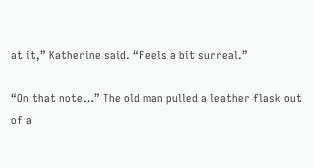at it,” Katherine said. “Feels a bit surreal.”

“On that note…” The old man pulled a leather flask out of a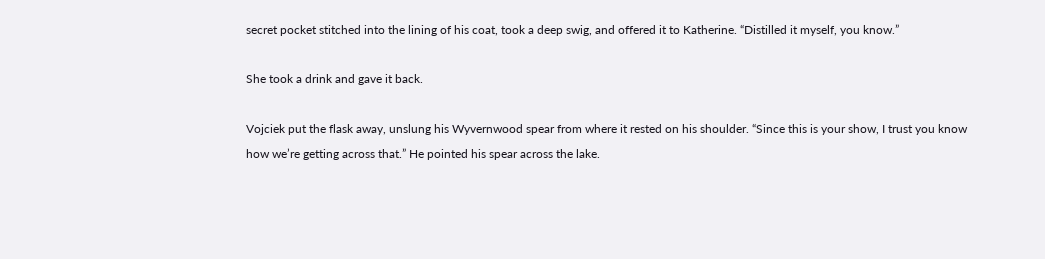secret pocket stitched into the lining of his coat, took a deep swig, and offered it to Katherine. “Distilled it myself, you know.”

She took a drink and gave it back.

Vojciek put the flask away, unslung his Wyvernwood spear from where it rested on his shoulder. “Since this is your show, I trust you know how we’re getting across that.” He pointed his spear across the lake.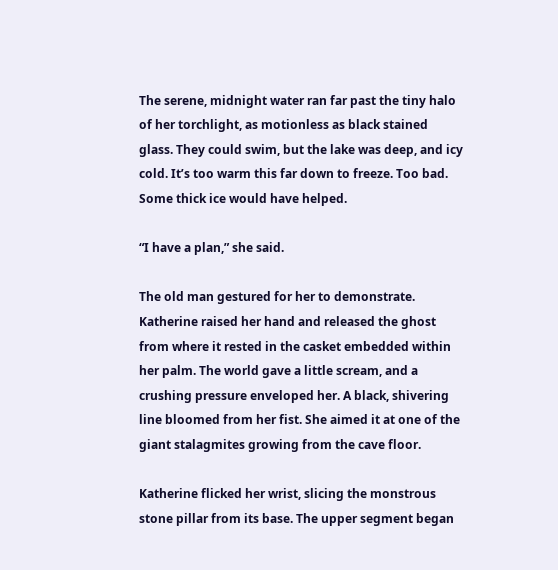The serene, midnight water ran far past the tiny halo of her torchlight, as motionless as black stained glass. They could swim, but the lake was deep, and icy cold. It’s too warm this far down to freeze. Too bad. Some thick ice would have helped.

“I have a plan,” she said.

The old man gestured for her to demonstrate. Katherine raised her hand and released the ghost from where it rested in the casket embedded within her palm. The world gave a little scream, and a crushing pressure enveloped her. A black, shivering line bloomed from her fist. She aimed it at one of the giant stalagmites growing from the cave floor.

Katherine flicked her wrist, slicing the monstrous stone pillar from its base. The upper segment began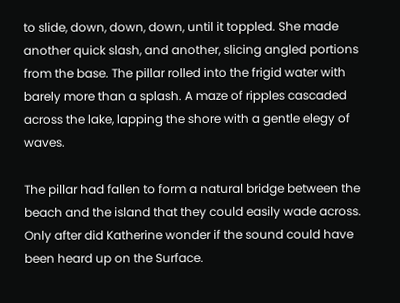to slide, down, down, down, until it toppled. She made another quick slash, and another, slicing angled portions from the base. The pillar rolled into the frigid water with barely more than a splash. A maze of ripples cascaded across the lake, lapping the shore with a gentle elegy of waves.

The pillar had fallen to form a natural bridge between the beach and the island that they could easily wade across. Only after did Katherine wonder if the sound could have been heard up on the Surface.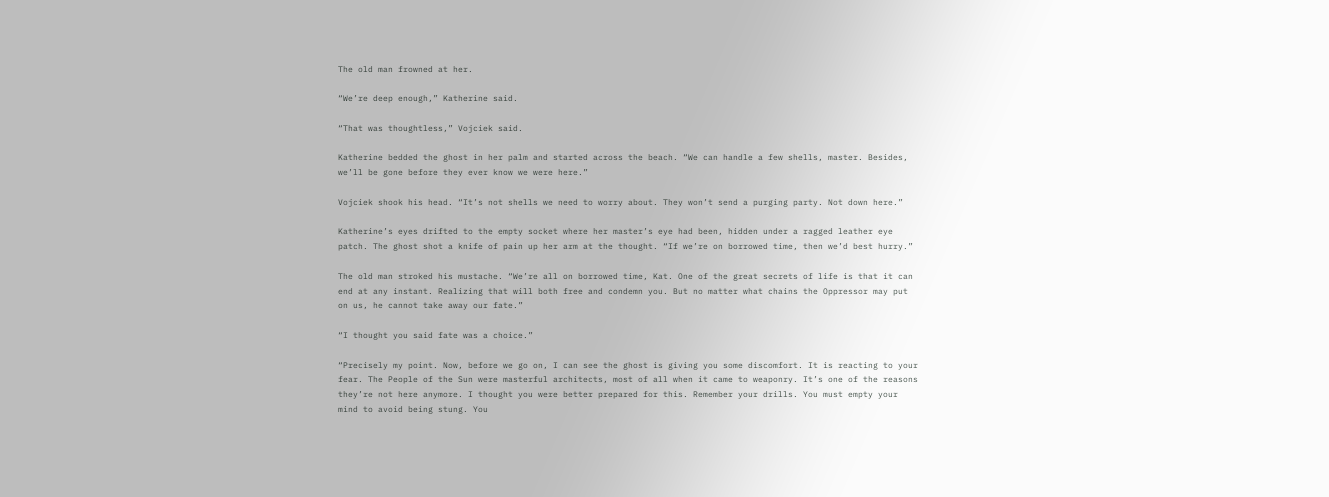The old man frowned at her.

“We’re deep enough,” Katherine said.

“That was thoughtless,” Vojciek said.

Katherine bedded the ghost in her palm and started across the beach. “We can handle a few shells, master. Besides, we’ll be gone before they ever know we were here.”

Vojciek shook his head. “It’s not shells we need to worry about. They won’t send a purging party. Not down here.”

Katherine’s eyes drifted to the empty socket where her master’s eye had been, hidden under a ragged leather eye patch. The ghost shot a knife of pain up her arm at the thought. “If we’re on borrowed time, then we’d best hurry.”

The old man stroked his mustache. “We’re all on borrowed time, Kat. One of the great secrets of life is that it can end at any instant. Realizing that will both free and condemn you. But no matter what chains the Oppressor may put on us, he cannot take away our fate.”

“I thought you said fate was a choice.”

“Precisely my point. Now, before we go on, I can see the ghost is giving you some discomfort. It is reacting to your fear. The People of the Sun were masterful architects, most of all when it came to weaponry. It’s one of the reasons they’re not here anymore. I thought you were better prepared for this. Remember your drills. You must empty your mind to avoid being stung. You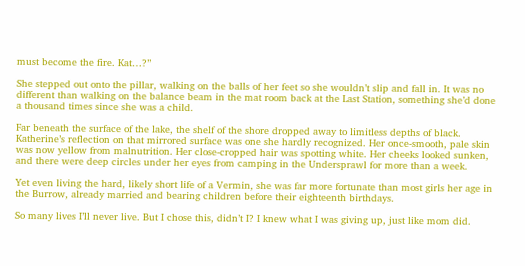must become the fire. Kat…?”

She stepped out onto the pillar, walking on the balls of her feet so she wouldn’t slip and fall in. It was no different than walking on the balance beam in the mat room back at the Last Station, something she’d done a thousand times since she was a child.

Far beneath the surface of the lake, the shelf of the shore dropped away to limitless depths of black. Katherine’s reflection on that mirrored surface was one she hardly recognized. Her once-smooth, pale skin was now yellow from malnutrition. Her close-cropped hair was spotting white. Her cheeks looked sunken, and there were deep circles under her eyes from camping in the Undersprawl for more than a week.

Yet even living the hard, likely short life of a Vermin, she was far more fortunate than most girls her age in the Burrow, already married and bearing children before their eighteenth birthdays.

So many lives I’ll never live. But I chose this, didn’t I? I knew what I was giving up, just like mom did.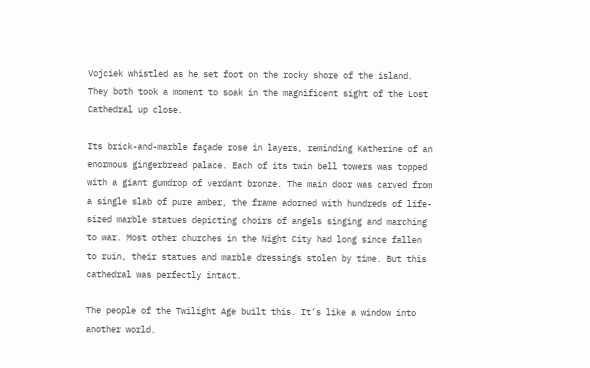Vojciek whistled as he set foot on the rocky shore of the island. They both took a moment to soak in the magnificent sight of the Lost Cathedral up close.

Its brick-and-marble façade rose in layers, reminding Katherine of an enormous gingerbread palace. Each of its twin bell towers was topped with a giant gumdrop of verdant bronze. The main door was carved from a single slab of pure amber, the frame adorned with hundreds of life-sized marble statues depicting choirs of angels singing and marching to war. Most other churches in the Night City had long since fallen to ruin, their statues and marble dressings stolen by time. But this cathedral was perfectly intact.

The people of the Twilight Age built this. It’s like a window into another world.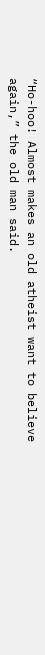“Ho-hoo! Almost makes an old atheist want to believe again,” the old man said.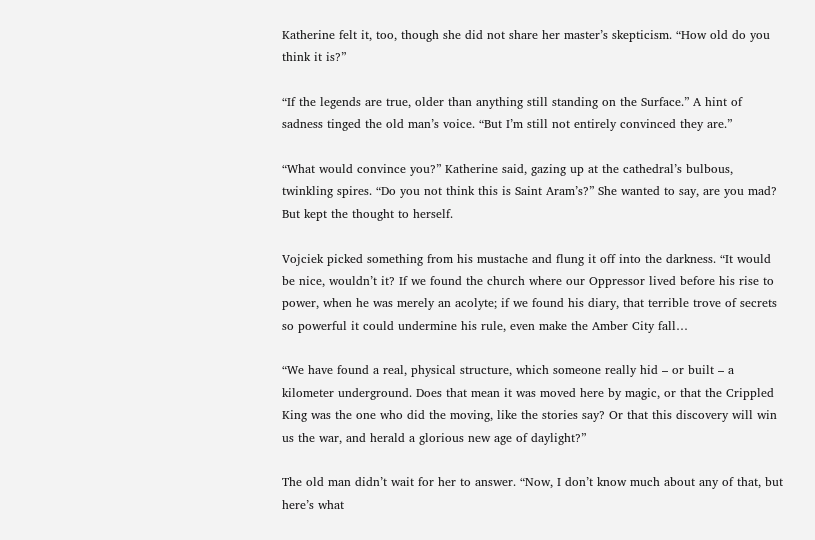Katherine felt it, too, though she did not share her master’s skepticism. “How old do you think it is?”

“If the legends are true, older than anything still standing on the Surface.” A hint of sadness tinged the old man’s voice. “But I’m still not entirely convinced they are.”

“What would convince you?” Katherine said, gazing up at the cathedral’s bulbous, twinkling spires. “Do you not think this is Saint Aram’s?” She wanted to say, are you mad? But kept the thought to herself.

Vojciek picked something from his mustache and flung it off into the darkness. “It would be nice, wouldn’t it? If we found the church where our Oppressor lived before his rise to power, when he was merely an acolyte; if we found his diary, that terrible trove of secrets so powerful it could undermine his rule, even make the Amber City fall…

“We have found a real, physical structure, which someone really hid – or built – a kilometer underground. Does that mean it was moved here by magic, or that the Crippled King was the one who did the moving, like the stories say? Or that this discovery will win us the war, and herald a glorious new age of daylight?”

The old man didn’t wait for her to answer. “Now, I don’t know much about any of that, but here’s what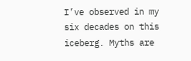I’ve observed in my six decades on this iceberg. Myths are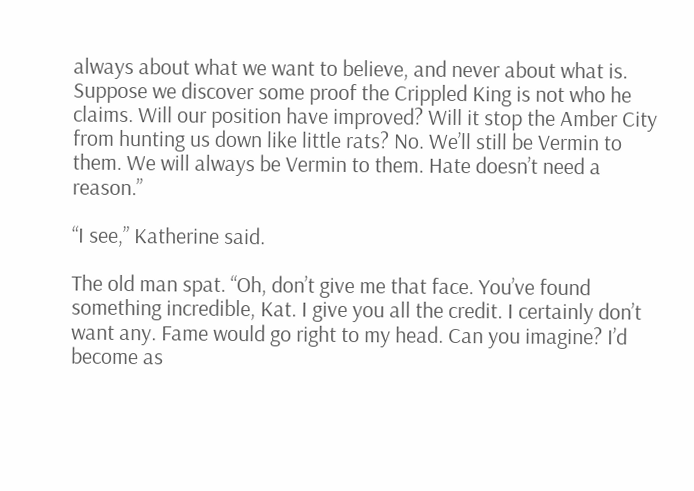always about what we want to believe, and never about what is. Suppose we discover some proof the Crippled King is not who he claims. Will our position have improved? Will it stop the Amber City from hunting us down like little rats? No. We’ll still be Vermin to them. We will always be Vermin to them. Hate doesn’t need a reason.”

“I see,” Katherine said.

The old man spat. “Oh, don’t give me that face. You’ve found something incredible, Kat. I give you all the credit. I certainly don’t want any. Fame would go right to my head. Can you imagine? I’d become as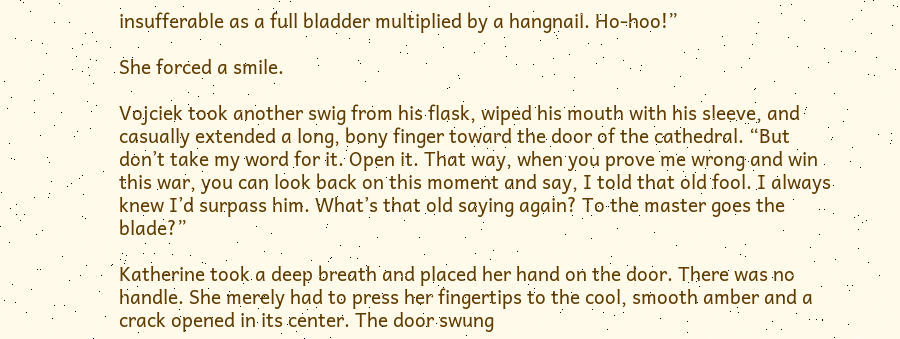insufferable as a full bladder multiplied by a hangnail. Ho-hoo!”

She forced a smile.

Vojciek took another swig from his flask, wiped his mouth with his sleeve, and casually extended a long, bony finger toward the door of the cathedral. “But don’t take my word for it. Open it. That way, when you prove me wrong and win this war, you can look back on this moment and say, I told that old fool. I always knew I’d surpass him. What’s that old saying again? To the master goes the blade?”

Katherine took a deep breath and placed her hand on the door. There was no handle. She merely had to press her fingertips to the cool, smooth amber and a crack opened in its center. The door swung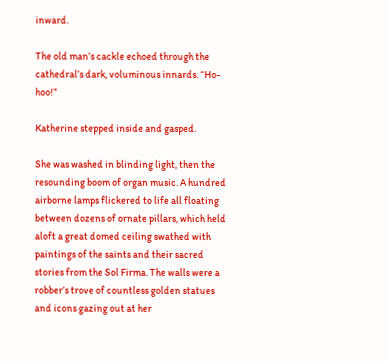inward.

The old man’s cackle echoed through the cathedral’s dark, voluminous innards. “Ho-hoo!”

Katherine stepped inside and gasped.

She was washed in blinding light, then the resounding boom of organ music. A hundred airborne lamps flickered to life all floating between dozens of ornate pillars, which held aloft a great domed ceiling swathed with paintings of the saints and their sacred stories from the Sol Firma. The walls were a robber’s trove of countless golden statues and icons gazing out at her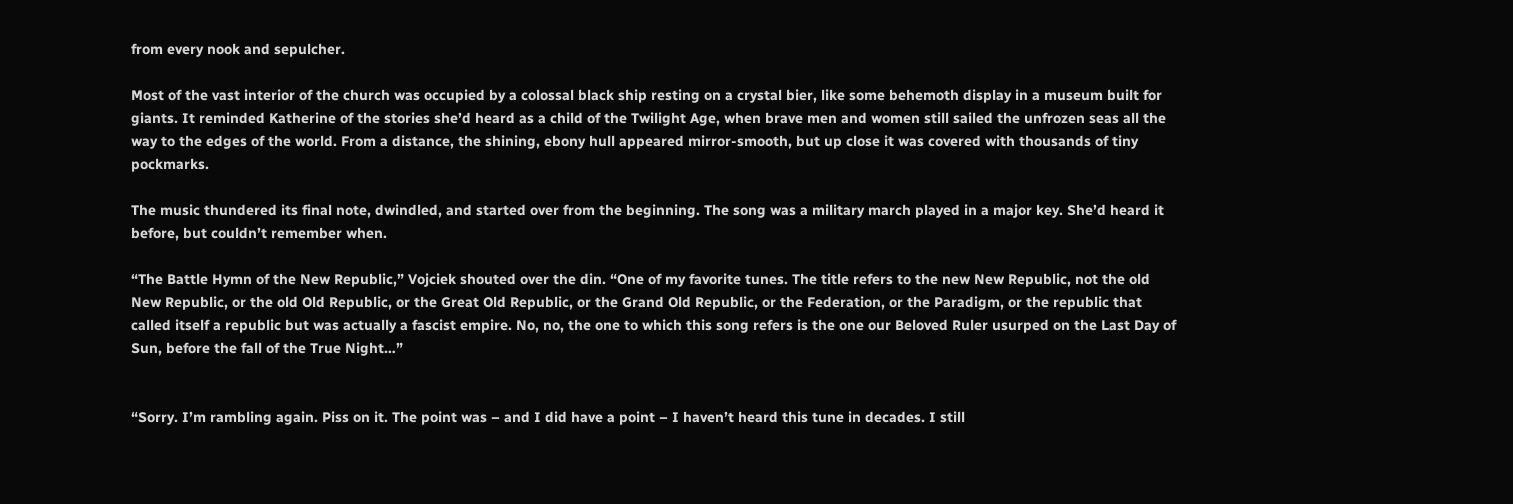from every nook and sepulcher.

Most of the vast interior of the church was occupied by a colossal black ship resting on a crystal bier, like some behemoth display in a museum built for giants. It reminded Katherine of the stories she’d heard as a child of the Twilight Age, when brave men and women still sailed the unfrozen seas all the way to the edges of the world. From a distance, the shining, ebony hull appeared mirror-smooth, but up close it was covered with thousands of tiny pockmarks.

The music thundered its final note, dwindled, and started over from the beginning. The song was a military march played in a major key. She’d heard it before, but couldn’t remember when.

“The Battle Hymn of the New Republic,” Vojciek shouted over the din. “One of my favorite tunes. The title refers to the new New Republic, not the old New Republic, or the old Old Republic, or the Great Old Republic, or the Grand Old Republic, or the Federation, or the Paradigm, or the republic that called itself a republic but was actually a fascist empire. No, no, the one to which this song refers is the one our Beloved Ruler usurped on the Last Day of Sun, before the fall of the True Night…”


“Sorry. I’m rambling again. Piss on it. The point was – and I did have a point – I haven’t heard this tune in decades. I still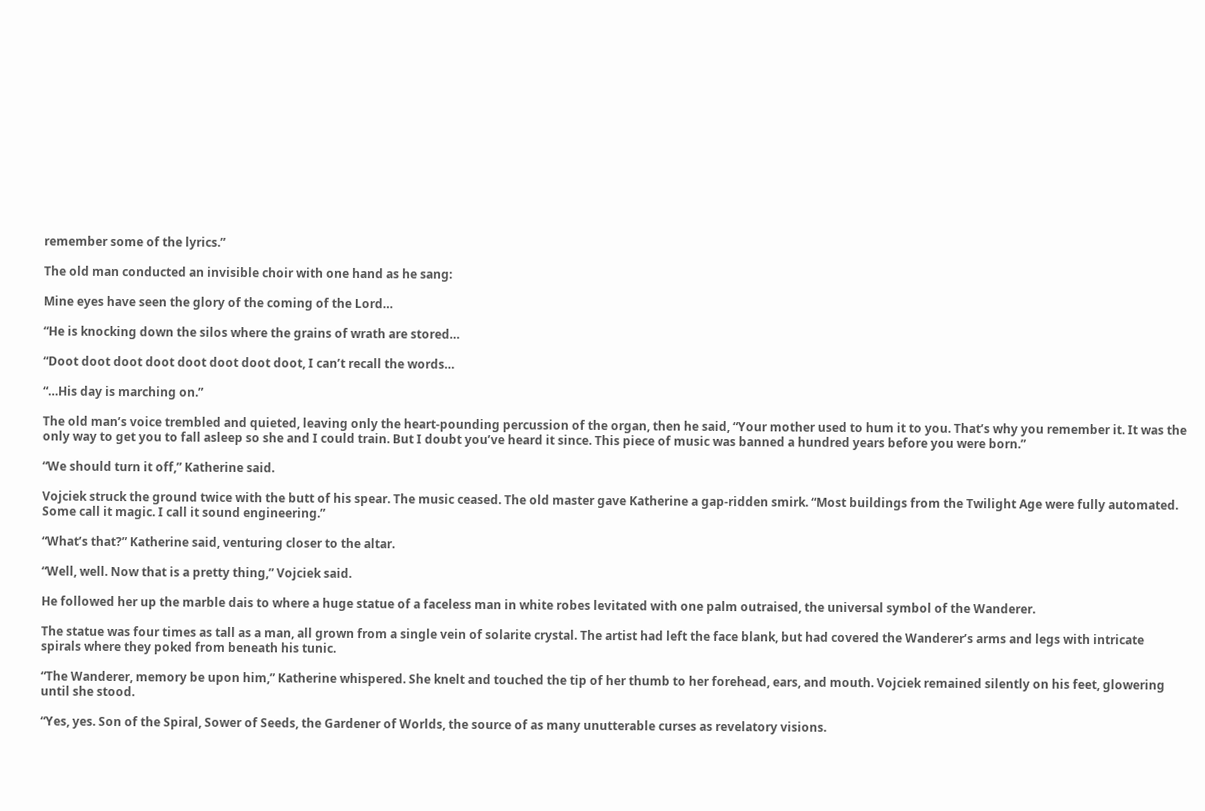remember some of the lyrics.”

The old man conducted an invisible choir with one hand as he sang:

Mine eyes have seen the glory of the coming of the Lord…

“He is knocking down the silos where the grains of wrath are stored…

“Doot doot doot doot doot doot doot doot, I can’t recall the words…

“…His day is marching on.”

The old man’s voice trembled and quieted, leaving only the heart-pounding percussion of the organ, then he said, “Your mother used to hum it to you. That’s why you remember it. It was the only way to get you to fall asleep so she and I could train. But I doubt you’ve heard it since. This piece of music was banned a hundred years before you were born.”

“We should turn it off,” Katherine said.

Vojciek struck the ground twice with the butt of his spear. The music ceased. The old master gave Katherine a gap-ridden smirk. “Most buildings from the Twilight Age were fully automated. Some call it magic. I call it sound engineering.”

“What’s that?” Katherine said, venturing closer to the altar.

“Well, well. Now that is a pretty thing,” Vojciek said.

He followed her up the marble dais to where a huge statue of a faceless man in white robes levitated with one palm outraised, the universal symbol of the Wanderer.

The statue was four times as tall as a man, all grown from a single vein of solarite crystal. The artist had left the face blank, but had covered the Wanderer’s arms and legs with intricate spirals where they poked from beneath his tunic.

“The Wanderer, memory be upon him,” Katherine whispered. She knelt and touched the tip of her thumb to her forehead, ears, and mouth. Vojciek remained silently on his feet, glowering until she stood.

“Yes, yes. Son of the Spiral, Sower of Seeds, the Gardener of Worlds, the source of as many unutterable curses as revelatory visions.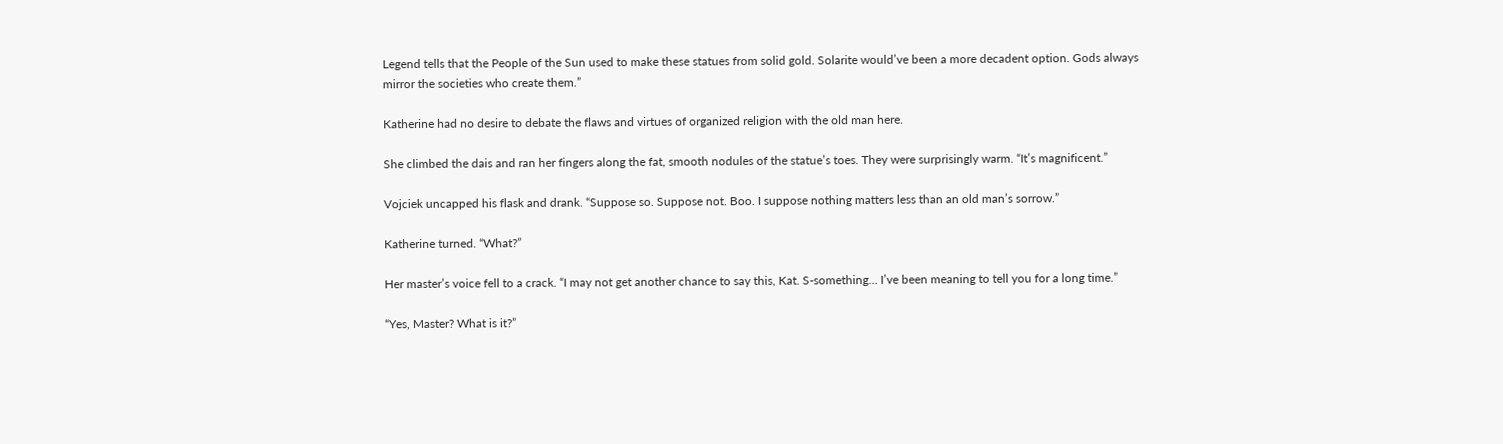Legend tells that the People of the Sun used to make these statues from solid gold. Solarite would’ve been a more decadent option. Gods always mirror the societies who create them.”

Katherine had no desire to debate the flaws and virtues of organized religion with the old man here.

She climbed the dais and ran her fingers along the fat, smooth nodules of the statue’s toes. They were surprisingly warm. “It’s magnificent.”

Vojciek uncapped his flask and drank. “Suppose so. Suppose not. Boo. I suppose nothing matters less than an old man’s sorrow.”

Katherine turned. “What?”

Her master’s voice fell to a crack. “I may not get another chance to say this, Kat. S-something… I’ve been meaning to tell you for a long time.”

“Yes, Master? What is it?”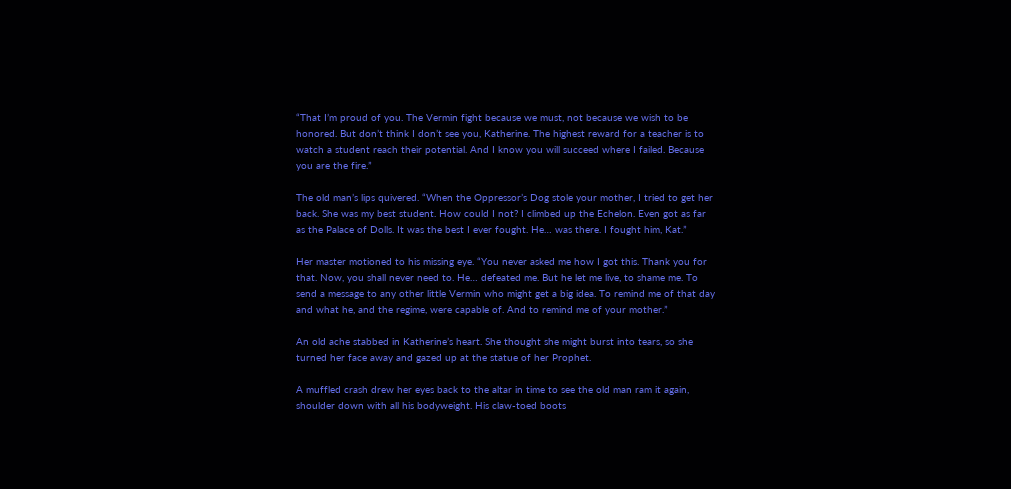“That I’m proud of you. The Vermin fight because we must, not because we wish to be honored. But don’t think I don’t see you, Katherine. The highest reward for a teacher is to watch a student reach their potential. And I know you will succeed where I failed. Because you are the fire.”

The old man’s lips quivered. “When the Oppressor’s Dog stole your mother, I tried to get her back. She was my best student. How could I not? I climbed up the Echelon. Even got as far as the Palace of Dolls. It was the best I ever fought. He… was there. I fought him, Kat.”

Her master motioned to his missing eye. “You never asked me how I got this. Thank you for that. Now, you shall never need to. He… defeated me. But he let me live, to shame me. To send a message to any other little Vermin who might get a big idea. To remind me of that day and what he, and the regime, were capable of. And to remind me of your mother.”

An old ache stabbed in Katherine’s heart. She thought she might burst into tears, so she turned her face away and gazed up at the statue of her Prophet.

A muffled crash drew her eyes back to the altar in time to see the old man ram it again, shoulder down with all his bodyweight. His claw-toed boots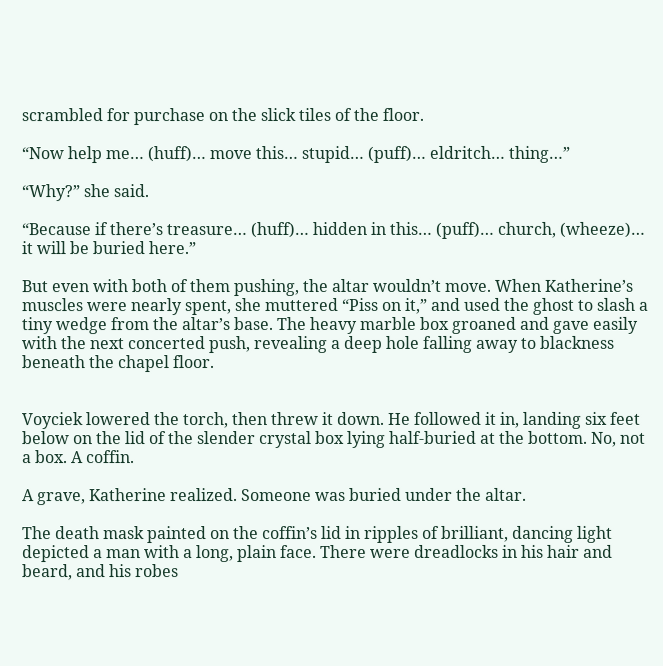scrambled for purchase on the slick tiles of the floor.

“Now help me… (huff)… move this… stupid… (puff)… eldritch… thing…”

“Why?” she said.

“Because if there’s treasure… (huff)… hidden in this… (puff)… church, (wheeze)… it will be buried here.”

But even with both of them pushing, the altar wouldn’t move. When Katherine’s muscles were nearly spent, she muttered “Piss on it,” and used the ghost to slash a tiny wedge from the altar’s base. The heavy marble box groaned and gave easily with the next concerted push, revealing a deep hole falling away to blackness beneath the chapel floor.


Voyciek lowered the torch, then threw it down. He followed it in, landing six feet below on the lid of the slender crystal box lying half-buried at the bottom. No, not a box. A coffin.

A grave, Katherine realized. Someone was buried under the altar.

The death mask painted on the coffin’s lid in ripples of brilliant, dancing light depicted a man with a long, plain face. There were dreadlocks in his hair and beard, and his robes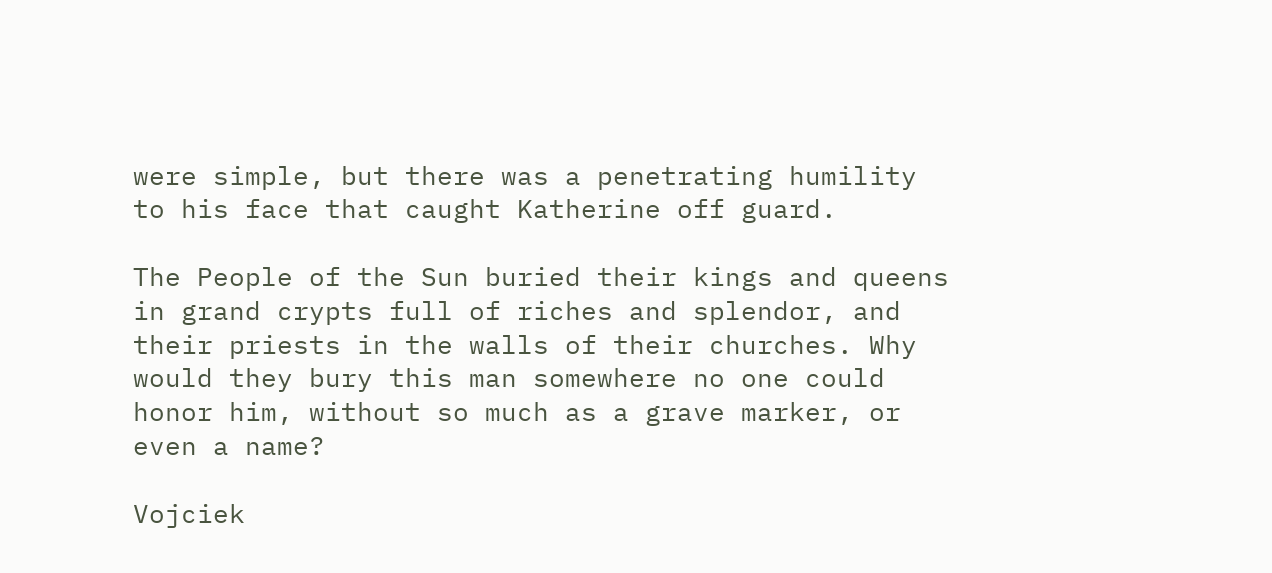were simple, but there was a penetrating humility to his face that caught Katherine off guard.

The People of the Sun buried their kings and queens in grand crypts full of riches and splendor, and their priests in the walls of their churches. Why would they bury this man somewhere no one could honor him, without so much as a grave marker, or even a name?

Vojciek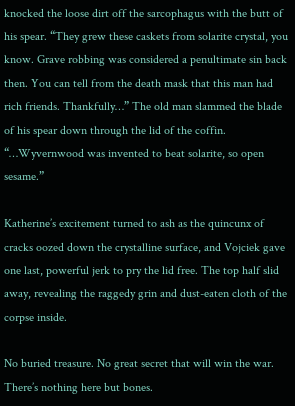knocked the loose dirt off the sarcophagus with the butt of his spear. “They grew these caskets from solarite crystal, you know. Grave robbing was considered a penultimate sin back then. You can tell from the death mask that this man had rich friends. Thankfully…” The old man slammed the blade of his spear down through the lid of the coffin. “…Wyvernwood was invented to beat solarite, so open sesame.”

Katherine’s excitement turned to ash as the quincunx of cracks oozed down the crystalline surface, and Vojciek gave one last, powerful jerk to pry the lid free. The top half slid away, revealing the raggedy grin and dust-eaten cloth of the corpse inside.

No buried treasure. No great secret that will win the war. There’s nothing here but bones.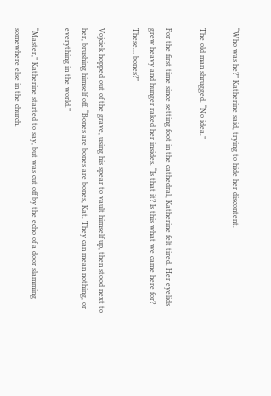“Who was he?” Katherine said, trying to hide her discontent.

The old man shrugged. “No idea.”

For the first time since setting foot in the cathedral, Katherine felt tired. Her eyelids grew heavy and hunger raked her insides. “Is that it? Is this what we came here for? These… bones?”

Vojciek hopped out of the grave, using his spear to vault himself up, then stood next to her, brushing himself off. “Bones are bones are bones, Kat. They can mean nothing, or everything in the world.”

“Master,” Katherine started to say, but was cut off by the echo of a door slamming somewhere else in the church.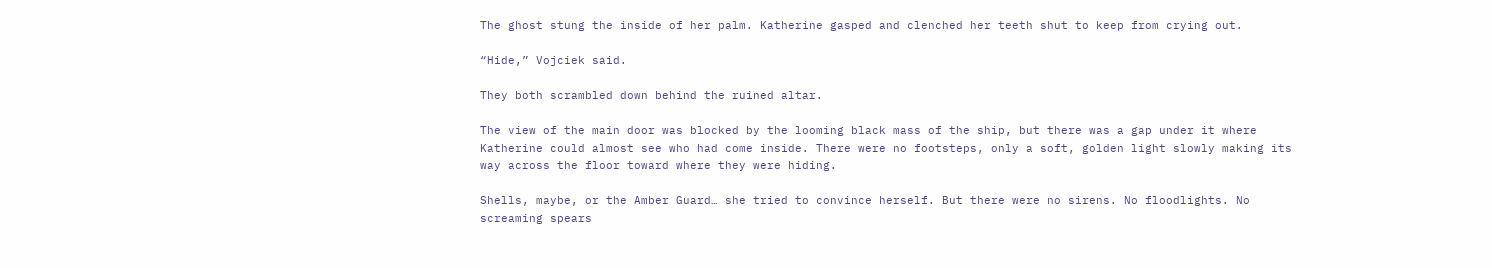The ghost stung the inside of her palm. Katherine gasped and clenched her teeth shut to keep from crying out.

“Hide,” Vojciek said.

They both scrambled down behind the ruined altar.

The view of the main door was blocked by the looming black mass of the ship, but there was a gap under it where Katherine could almost see who had come inside. There were no footsteps, only a soft, golden light slowly making its way across the floor toward where they were hiding.

Shells, maybe, or the Amber Guard… she tried to convince herself. But there were no sirens. No floodlights. No screaming spears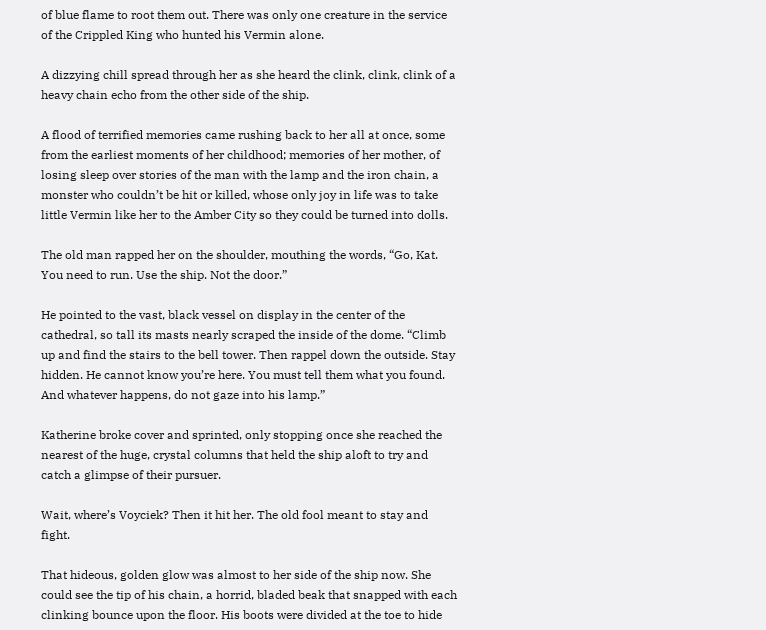of blue flame to root them out. There was only one creature in the service of the Crippled King who hunted his Vermin alone.

A dizzying chill spread through her as she heard the clink, clink, clink of a heavy chain echo from the other side of the ship.

A flood of terrified memories came rushing back to her all at once, some from the earliest moments of her childhood; memories of her mother, of losing sleep over stories of the man with the lamp and the iron chain, a monster who couldn’t be hit or killed, whose only joy in life was to take little Vermin like her to the Amber City so they could be turned into dolls.

The old man rapped her on the shoulder, mouthing the words, “Go, Kat. You need to run. Use the ship. Not the door.”

He pointed to the vast, black vessel on display in the center of the cathedral, so tall its masts nearly scraped the inside of the dome. “Climb up and find the stairs to the bell tower. Then rappel down the outside. Stay hidden. He cannot know you’re here. You must tell them what you found. And whatever happens, do not gaze into his lamp.”

Katherine broke cover and sprinted, only stopping once she reached the nearest of the huge, crystal columns that held the ship aloft to try and catch a glimpse of their pursuer.

Wait, where’s Voyciek? Then it hit her. The old fool meant to stay and fight.

That hideous, golden glow was almost to her side of the ship now. She could see the tip of his chain, a horrid, bladed beak that snapped with each clinking bounce upon the floor. His boots were divided at the toe to hide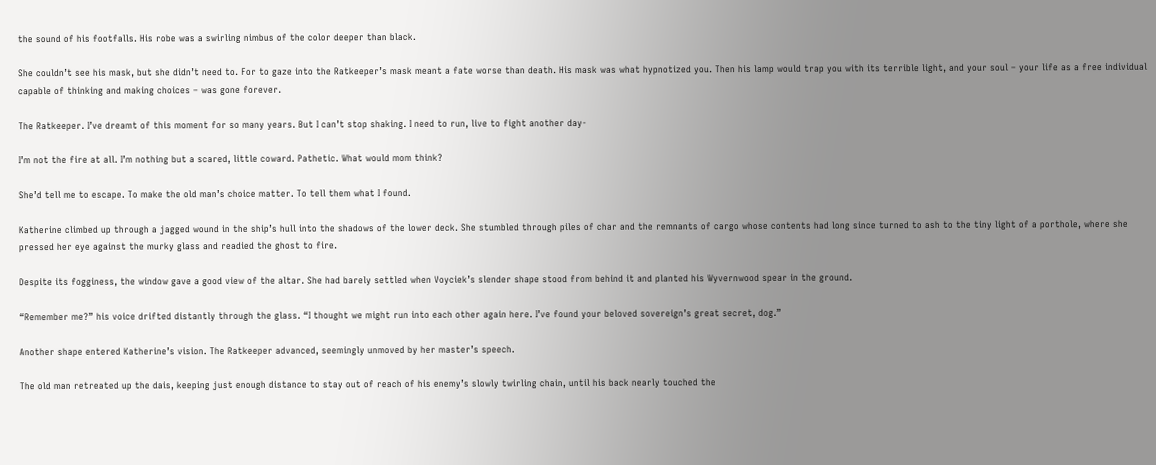the sound of his footfalls. His robe was a swirling nimbus of the color deeper than black.

She couldn’t see his mask, but she didn’t need to. For to gaze into the Ratkeeper’s mask meant a fate worse than death. His mask was what hypnotized you. Then his lamp would trap you with its terrible light, and your soul – your life as a free individual capable of thinking and making choices – was gone forever.

The Ratkeeper. I’ve dreamt of this moment for so many years. But I can’t stop shaking. I need to run, live to fight another day-

I’m not the fire at all. I’m nothing but a scared, little coward. Pathetic. What would mom think?

She’d tell me to escape. To make the old man’s choice matter. To tell them what I found.

Katherine climbed up through a jagged wound in the ship’s hull into the shadows of the lower deck. She stumbled through piles of char and the remnants of cargo whose contents had long since turned to ash to the tiny light of a porthole, where she pressed her eye against the murky glass and readied the ghost to fire.

Despite its fogginess, the window gave a good view of the altar. She had barely settled when Voyciek’s slender shape stood from behind it and planted his Wyvernwood spear in the ground.

“Remember me?” his voice drifted distantly through the glass. “I thought we might run into each other again here. I’ve found your beloved sovereign’s great secret, dog.”

Another shape entered Katherine’s vision. The Ratkeeper advanced, seemingly unmoved by her master’s speech.

The old man retreated up the dais, keeping just enough distance to stay out of reach of his enemy’s slowly twirling chain, until his back nearly touched the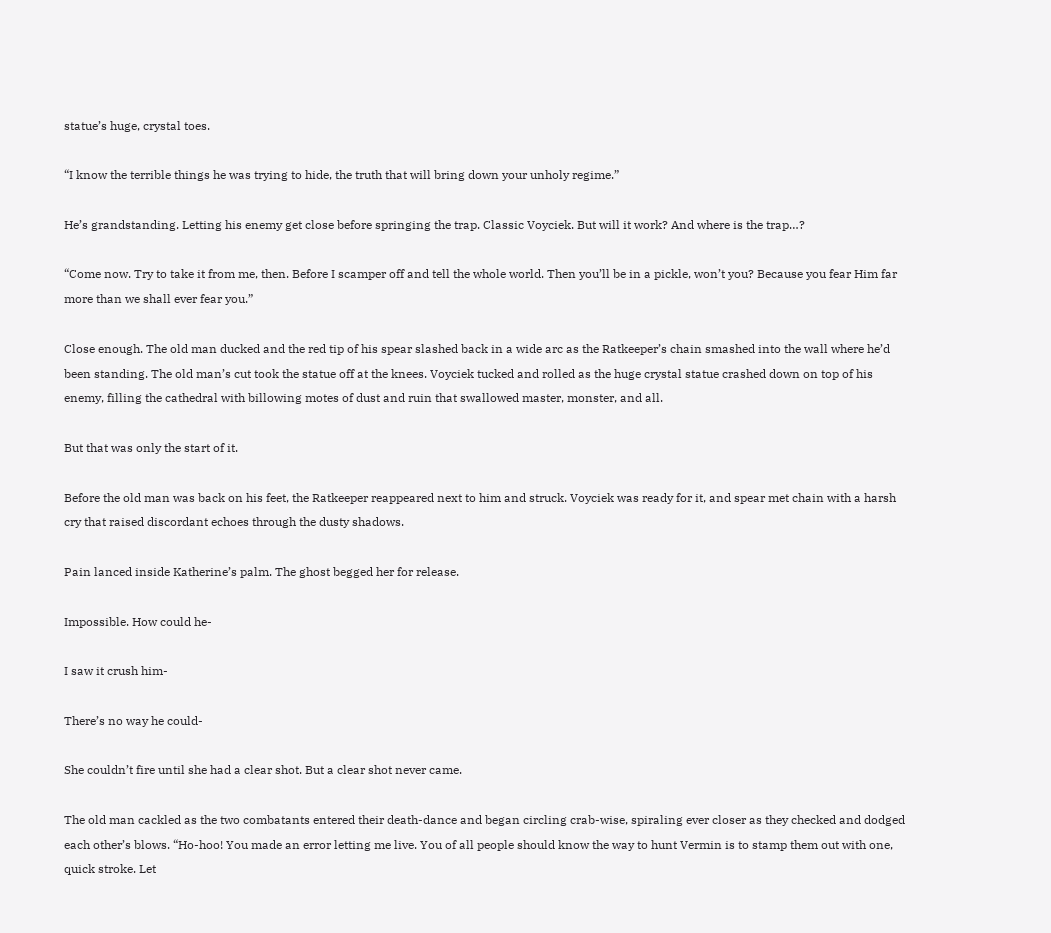statue’s huge, crystal toes.

“I know the terrible things he was trying to hide, the truth that will bring down your unholy regime.”

He’s grandstanding. Letting his enemy get close before springing the trap. Classic Voyciek. But will it work? And where is the trap…?

“Come now. Try to take it from me, then. Before I scamper off and tell the whole world. Then you’ll be in a pickle, won’t you? Because you fear Him far more than we shall ever fear you.”

Close enough. The old man ducked and the red tip of his spear slashed back in a wide arc as the Ratkeeper’s chain smashed into the wall where he’d been standing. The old man’s cut took the statue off at the knees. Voyciek tucked and rolled as the huge crystal statue crashed down on top of his enemy, filling the cathedral with billowing motes of dust and ruin that swallowed master, monster, and all.

But that was only the start of it.

Before the old man was back on his feet, the Ratkeeper reappeared next to him and struck. Voyciek was ready for it, and spear met chain with a harsh cry that raised discordant echoes through the dusty shadows.

Pain lanced inside Katherine’s palm. The ghost begged her for release.

Impossible. How could he-

I saw it crush him-

There’s no way he could-

She couldn’t fire until she had a clear shot. But a clear shot never came.

The old man cackled as the two combatants entered their death-dance and began circling crab-wise, spiraling ever closer as they checked and dodged each other’s blows. “Ho-hoo! You made an error letting me live. You of all people should know the way to hunt Vermin is to stamp them out with one, quick stroke. Let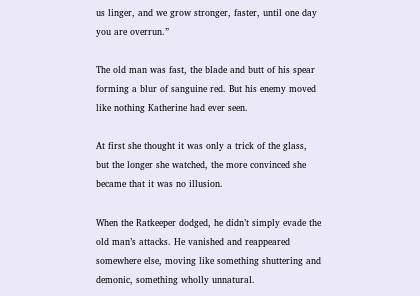us linger, and we grow stronger, faster, until one day you are overrun.”

The old man was fast, the blade and butt of his spear forming a blur of sanguine red. But his enemy moved like nothing Katherine had ever seen.

At first she thought it was only a trick of the glass, but the longer she watched, the more convinced she became that it was no illusion.

When the Ratkeeper dodged, he didn’t simply evade the old man’s attacks. He vanished and reappeared somewhere else, moving like something shuttering and demonic, something wholly unnatural.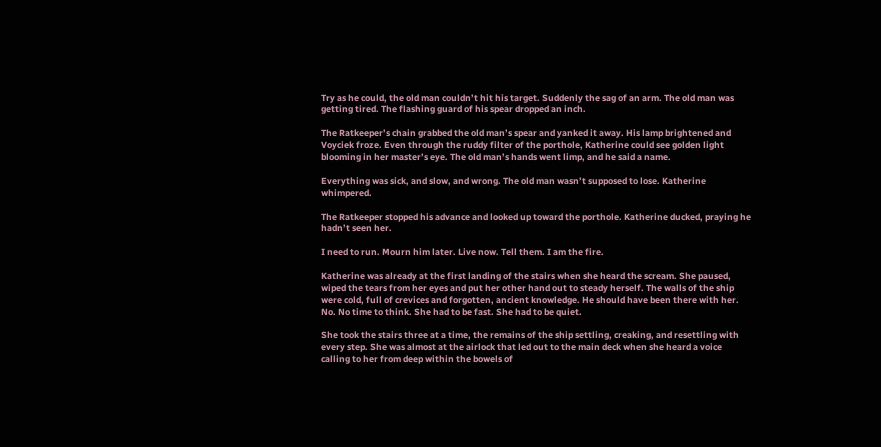Try as he could, the old man couldn’t hit his target. Suddenly the sag of an arm. The old man was getting tired. The flashing guard of his spear dropped an inch.

The Ratkeeper’s chain grabbed the old man’s spear and yanked it away. His lamp brightened and Voyciek froze. Even through the ruddy filter of the porthole, Katherine could see golden light blooming in her master’s eye. The old man’s hands went limp, and he said a name.

Everything was sick, and slow, and wrong. The old man wasn’t supposed to lose. Katherine whimpered.

The Ratkeeper stopped his advance and looked up toward the porthole. Katherine ducked, praying he hadn’t seen her.

I need to run. Mourn him later. Live now. Tell them. I am the fire.

Katherine was already at the first landing of the stairs when she heard the scream. She paused, wiped the tears from her eyes and put her other hand out to steady herself. The walls of the ship were cold, full of crevices and forgotten, ancient knowledge. He should have been there with her. No. No time to think. She had to be fast. She had to be quiet.

She took the stairs three at a time, the remains of the ship settling, creaking, and resettling with every step. She was almost at the airlock that led out to the main deck when she heard a voice calling to her from deep within the bowels of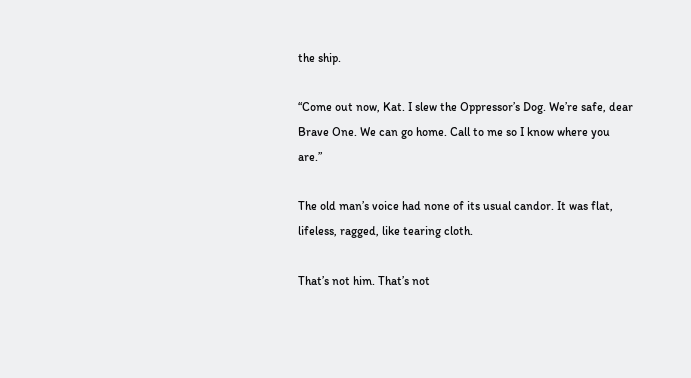the ship.

“Come out now, Kat. I slew the Oppressor’s Dog. We’re safe, dear Brave One. We can go home. Call to me so I know where you are.”

The old man’s voice had none of its usual candor. It was flat, lifeless, ragged, like tearing cloth.

That’s not him. That’s not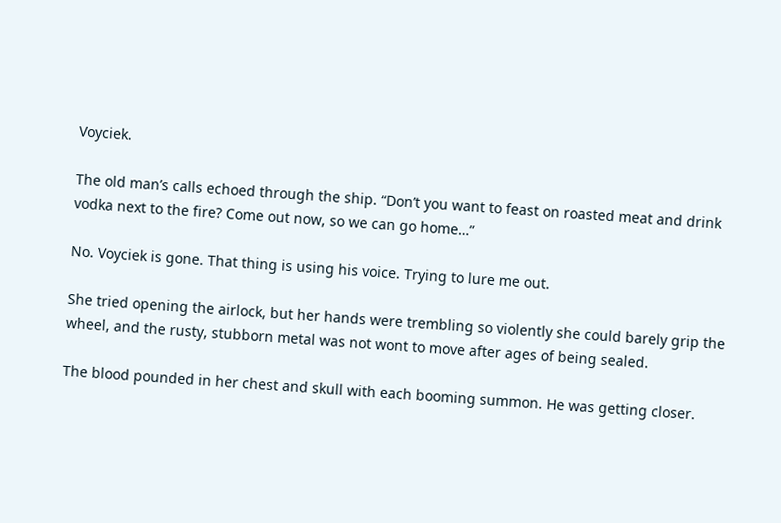Voyciek.

The old man’s calls echoed through the ship. “Don’t you want to feast on roasted meat and drink vodka next to the fire? Come out now, so we can go home…”

No. Voyciek is gone. That thing is using his voice. Trying to lure me out.

She tried opening the airlock, but her hands were trembling so violently she could barely grip the wheel, and the rusty, stubborn metal was not wont to move after ages of being sealed.

The blood pounded in her chest and skull with each booming summon. He was getting closer.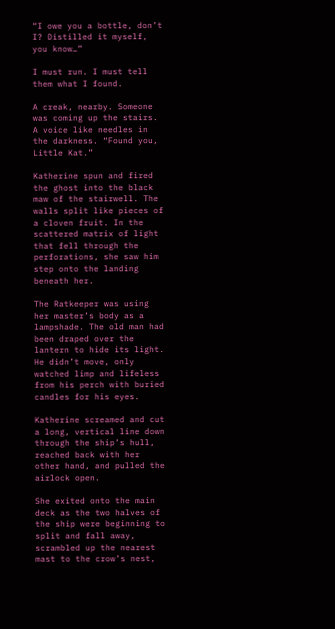“I owe you a bottle, don’t I? Distilled it myself, you know…”

I must run. I must tell them what I found.

A creak, nearby. Someone was coming up the stairs. A voice like needles in the darkness. “Found you, Little Kat.”

Katherine spun and fired the ghost into the black maw of the stairwell. The walls split like pieces of a cloven fruit. In the scattered matrix of light that fell through the perforations, she saw him step onto the landing beneath her.

The Ratkeeper was using her master’s body as a lampshade. The old man had been draped over the lantern to hide its light. He didn’t move, only watched limp and lifeless from his perch with buried candles for his eyes.

Katherine screamed and cut a long, vertical line down through the ship’s hull, reached back with her other hand, and pulled the airlock open.

She exited onto the main deck as the two halves of the ship were beginning to split and fall away, scrambled up the nearest mast to the crow’s nest,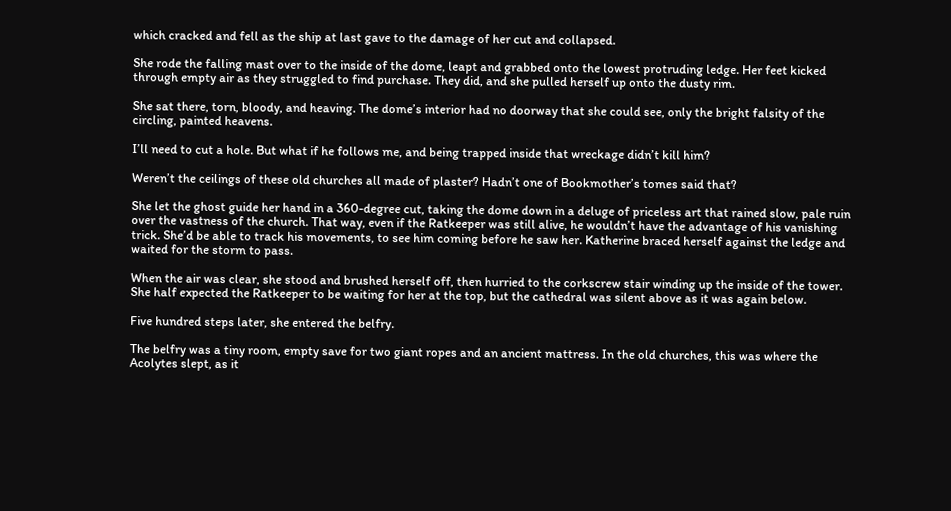which cracked and fell as the ship at last gave to the damage of her cut and collapsed.

She rode the falling mast over to the inside of the dome, leapt and grabbed onto the lowest protruding ledge. Her feet kicked through empty air as they struggled to find purchase. They did, and she pulled herself up onto the dusty rim.

She sat there, torn, bloody, and heaving. The dome’s interior had no doorway that she could see, only the bright falsity of the circling, painted heavens.

I’ll need to cut a hole. But what if he follows me, and being trapped inside that wreckage didn’t kill him?

Weren’t the ceilings of these old churches all made of plaster? Hadn’t one of Bookmother’s tomes said that?

She let the ghost guide her hand in a 360-degree cut, taking the dome down in a deluge of priceless art that rained slow, pale ruin over the vastness of the church. That way, even if the Ratkeeper was still alive, he wouldn’t have the advantage of his vanishing trick. She’d be able to track his movements, to see him coming before he saw her. Katherine braced herself against the ledge and waited for the storm to pass.

When the air was clear, she stood and brushed herself off, then hurried to the corkscrew stair winding up the inside of the tower. She half expected the Ratkeeper to be waiting for her at the top, but the cathedral was silent above as it was again below.

Five hundred steps later, she entered the belfry.

The belfry was a tiny room, empty save for two giant ropes and an ancient mattress. In the old churches, this was where the Acolytes slept, as it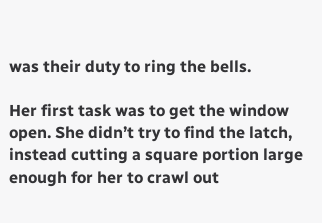was their duty to ring the bells.

Her first task was to get the window open. She didn’t try to find the latch, instead cutting a square portion large enough for her to crawl out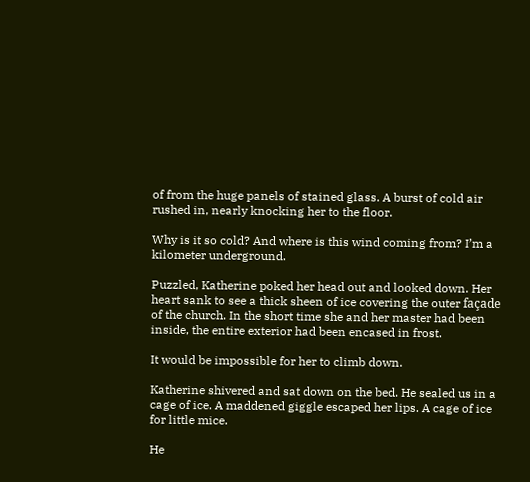of from the huge panels of stained glass. A burst of cold air rushed in, nearly knocking her to the floor.

Why is it so cold? And where is this wind coming from? I’m a kilometer underground.

Puzzled, Katherine poked her head out and looked down. Her heart sank to see a thick sheen of ice covering the outer façade of the church. In the short time she and her master had been inside, the entire exterior had been encased in frost.

It would be impossible for her to climb down.

Katherine shivered and sat down on the bed. He sealed us in a cage of ice. A maddened giggle escaped her lips. A cage of ice for little mice.

He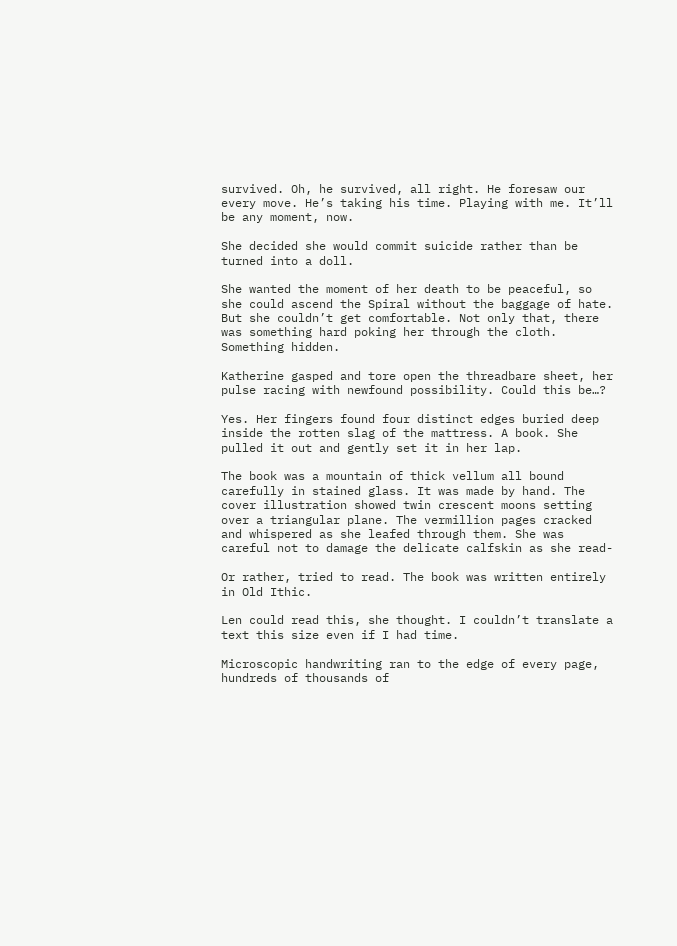survived. Oh, he survived, all right. He foresaw our every move. He’s taking his time. Playing with me. It’ll be any moment, now.

She decided she would commit suicide rather than be turned into a doll.

She wanted the moment of her death to be peaceful, so she could ascend the Spiral without the baggage of hate. But she couldn’t get comfortable. Not only that, there was something hard poking her through the cloth. Something hidden.

Katherine gasped and tore open the threadbare sheet, her pulse racing with newfound possibility. Could this be…?

Yes. Her fingers found four distinct edges buried deep inside the rotten slag of the mattress. A book. She pulled it out and gently set it in her lap.

The book was a mountain of thick vellum all bound carefully in stained glass. It was made by hand. The cover illustration showed twin crescent moons setting over a triangular plane. The vermillion pages cracked and whispered as she leafed through them. She was careful not to damage the delicate calfskin as she read-

Or rather, tried to read. The book was written entirely in Old Ithic.

Len could read this, she thought. I couldn’t translate a text this size even if I had time.

Microscopic handwriting ran to the edge of every page, hundreds of thousands of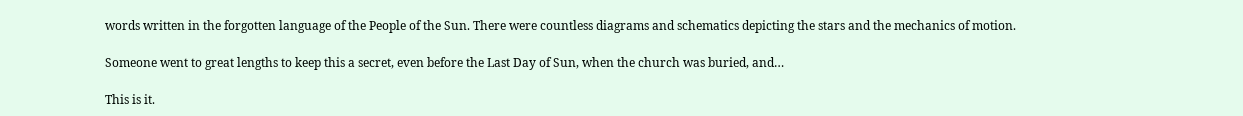words written in the forgotten language of the People of the Sun. There were countless diagrams and schematics depicting the stars and the mechanics of motion.

Someone went to great lengths to keep this a secret, even before the Last Day of Sun, when the church was buried, and…

This is it.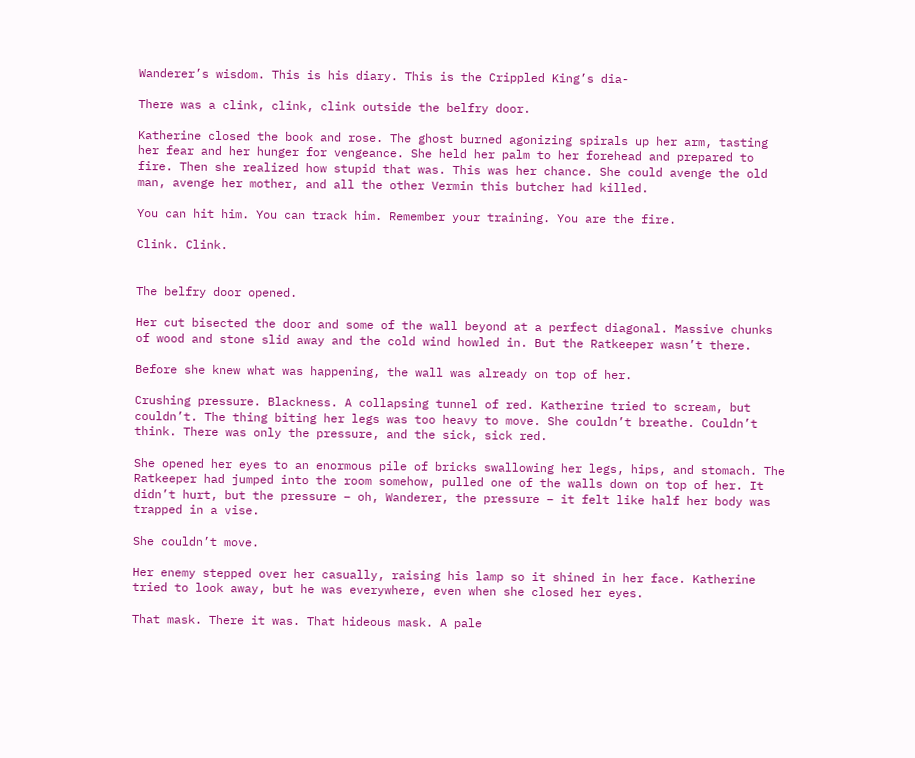Wanderer’s wisdom. This is his diary. This is the Crippled King’s dia-

There was a clink, clink, clink outside the belfry door.

Katherine closed the book and rose. The ghost burned agonizing spirals up her arm, tasting her fear and her hunger for vengeance. She held her palm to her forehead and prepared to fire. Then she realized how stupid that was. This was her chance. She could avenge the old man, avenge her mother, and all the other Vermin this butcher had killed.

You can hit him. You can track him. Remember your training. You are the fire.

Clink. Clink.


The belfry door opened.

Her cut bisected the door and some of the wall beyond at a perfect diagonal. Massive chunks of wood and stone slid away and the cold wind howled in. But the Ratkeeper wasn’t there.

Before she knew what was happening, the wall was already on top of her.

Crushing pressure. Blackness. A collapsing tunnel of red. Katherine tried to scream, but couldn’t. The thing biting her legs was too heavy to move. She couldn’t breathe. Couldn’t think. There was only the pressure, and the sick, sick red.

She opened her eyes to an enormous pile of bricks swallowing her legs, hips, and stomach. The Ratkeeper had jumped into the room somehow, pulled one of the walls down on top of her. It didn’t hurt, but the pressure – oh, Wanderer, the pressure – it felt like half her body was trapped in a vise.

She couldn’t move.

Her enemy stepped over her casually, raising his lamp so it shined in her face. Katherine tried to look away, but he was everywhere, even when she closed her eyes.

That mask. There it was. That hideous mask. A pale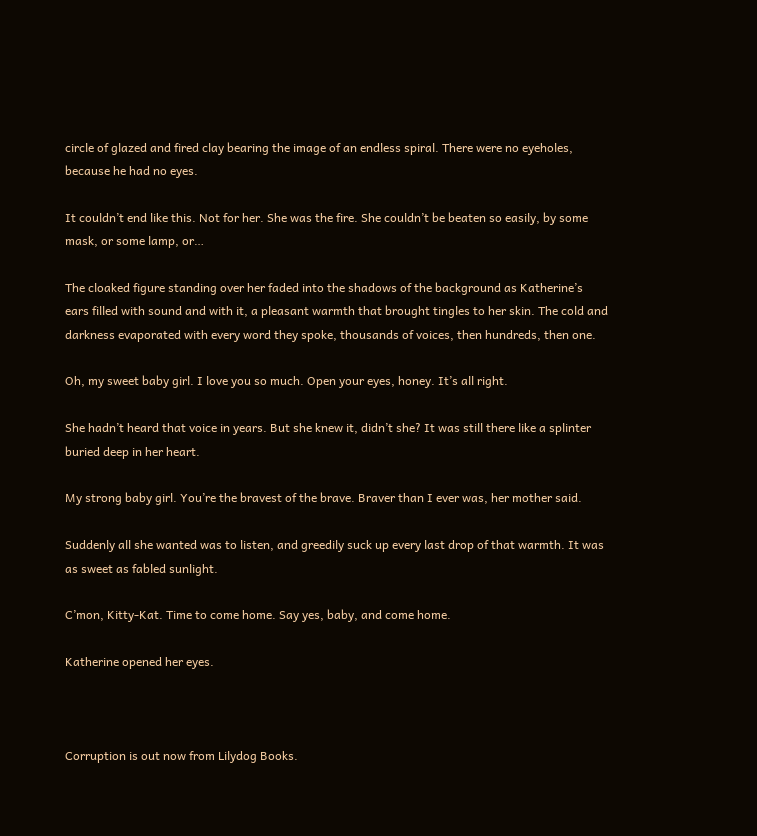circle of glazed and fired clay bearing the image of an endless spiral. There were no eyeholes, because he had no eyes.

It couldn’t end like this. Not for her. She was the fire. She couldn’t be beaten so easily, by some mask, or some lamp, or…

The cloaked figure standing over her faded into the shadows of the background as Katherine’s ears filled with sound and with it, a pleasant warmth that brought tingles to her skin. The cold and darkness evaporated with every word they spoke, thousands of voices, then hundreds, then one.

Oh, my sweet baby girl. I love you so much. Open your eyes, honey. It’s all right.

She hadn’t heard that voice in years. But she knew it, didn’t she? It was still there like a splinter buried deep in her heart.

My strong baby girl. You’re the bravest of the brave. Braver than I ever was, her mother said.

Suddenly all she wanted was to listen, and greedily suck up every last drop of that warmth. It was as sweet as fabled sunlight.

C’mon, Kitty-Kat. Time to come home. Say yes, baby, and come home.

Katherine opened her eyes.



Corruption is out now from Lilydog Books.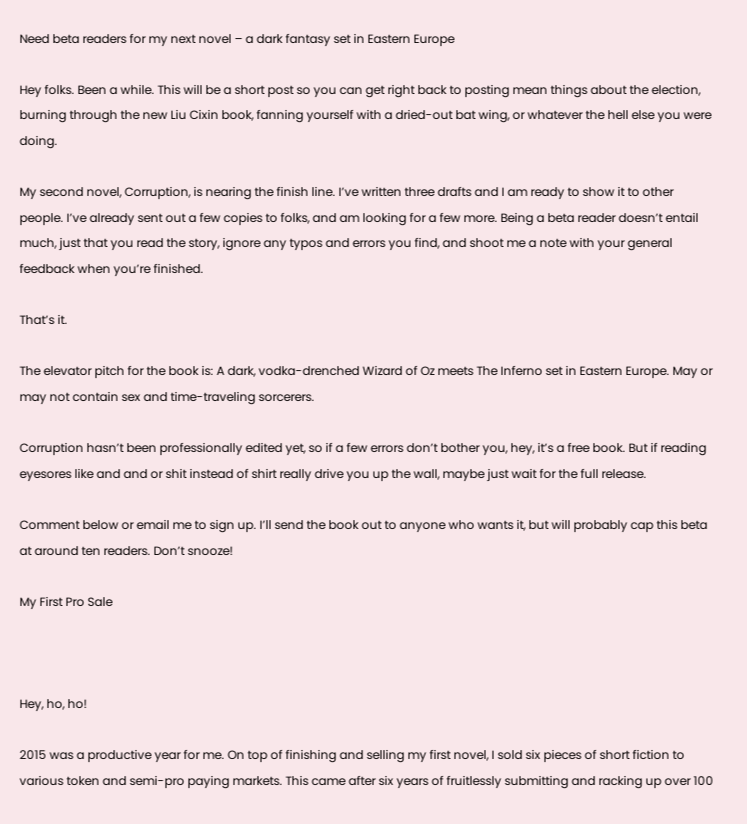Need beta readers for my next novel – a dark fantasy set in Eastern Europe

Hey folks. Been a while. This will be a short post so you can get right back to posting mean things about the election, burning through the new Liu Cixin book, fanning yourself with a dried-out bat wing, or whatever the hell else you were doing.

My second novel, Corruption, is nearing the finish line. I’ve written three drafts and I am ready to show it to other people. I’ve already sent out a few copies to folks, and am looking for a few more. Being a beta reader doesn’t entail much, just that you read the story, ignore any typos and errors you find, and shoot me a note with your general feedback when you’re finished.

That’s it.

The elevator pitch for the book is: A dark, vodka-drenched Wizard of Oz meets The Inferno set in Eastern Europe. May or may not contain sex and time-traveling sorcerers.

Corruption hasn’t been professionally edited yet, so if a few errors don’t bother you, hey, it’s a free book. But if reading eyesores like and and or shit instead of shirt really drive you up the wall, maybe just wait for the full release.

Comment below or email me to sign up. I’ll send the book out to anyone who wants it, but will probably cap this beta at around ten readers. Don’t snooze!

My First Pro Sale



Hey, ho, ho!

2015 was a productive year for me. On top of finishing and selling my first novel, I sold six pieces of short fiction to various token and semi-pro paying markets. This came after six years of fruitlessly submitting and racking up over 100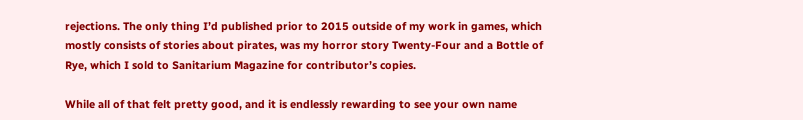rejections. The only thing I’d published prior to 2015 outside of my work in games, which mostly consists of stories about pirates, was my horror story Twenty-Four and a Bottle of Rye, which I sold to Sanitarium Magazine for contributor’s copies.

While all of that felt pretty good, and it is endlessly rewarding to see your own name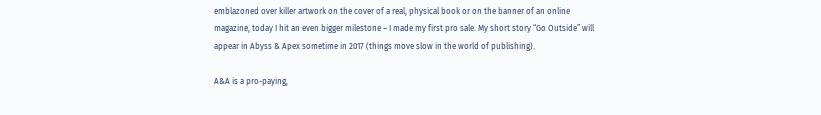emblazoned over killer artwork on the cover of a real, physical book or on the banner of an online magazine, today I hit an even bigger milestone – I made my first pro sale. My short story “Go Outside” will appear in Abyss & Apex sometime in 2017 (things move slow in the world of publishing).

A&A is a pro-paying,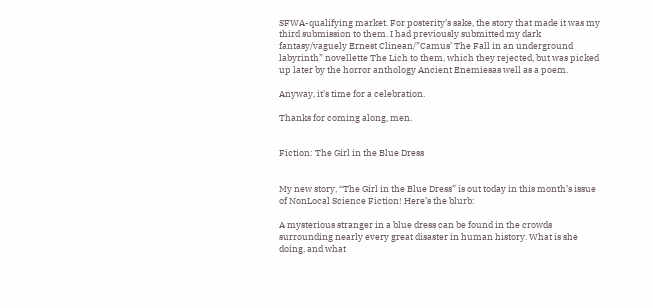SFWA-qualifying market. For posterity’s sake, the story that made it was my third submission to them. I had previously submitted my dark fantasy/vaguely Ernest Clinean/”Camus’ The Fall in an underground labyrinth” novellette The Lich to them, which they rejected, but was picked up later by the horror anthology Ancient Enemiesas well as a poem.

Anyway, it’s time for a celebration.

Thanks for coming along, men.


Fiction: The Girl in the Blue Dress


My new story, “The Girl in the Blue Dress” is out today in this month’s issue of NonLocal Science Fiction! Here’s the blurb:

A mysterious stranger in a blue dress can be found in the crowds surrounding nearly every great disaster in human history. What is she doing, and what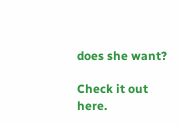does she want?

Check it out here.